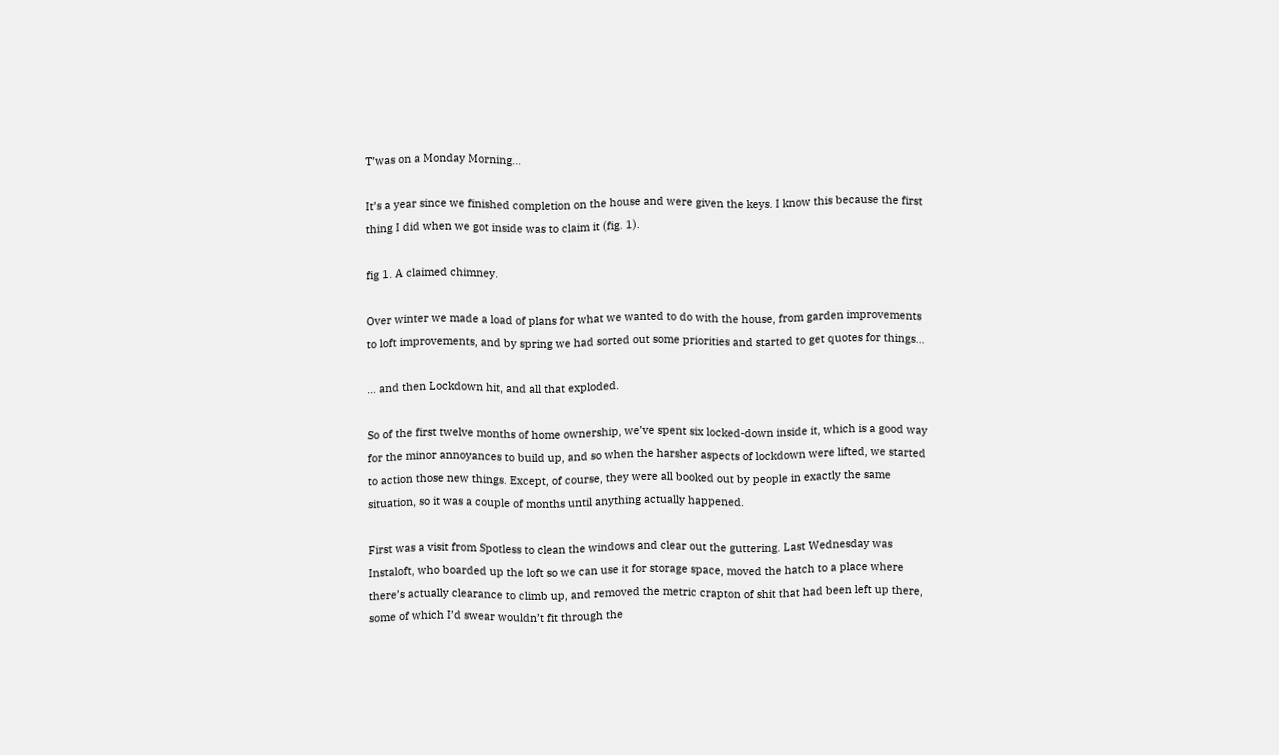T’was on a Monday Morning…

It’s a year since we finished completion on the house and were given the keys. I know this because the first thing I did when we got inside was to claim it (fig. 1).

fig 1. A claimed chimney.

Over winter we made a load of plans for what we wanted to do with the house, from garden improvements to loft improvements, and by spring we had sorted out some priorities and started to get quotes for things…

… and then Lockdown hit, and all that exploded.

So of the first twelve months of home ownership, we’ve spent six locked-down inside it, which is a good way for the minor annoyances to build up, and so when the harsher aspects of lockdown were lifted, we started to action those new things. Except, of course, they were all booked out by people in exactly the same situation, so it was a couple of months until anything actually happened.

First was a visit from Spotless to clean the windows and clear out the guttering. Last Wednesday was Instaloft, who boarded up the loft so we can use it for storage space, moved the hatch to a place where there’s actually clearance to climb up, and removed the metric crapton of shit that had been left up there, some of which I’d swear wouldn’t fit through the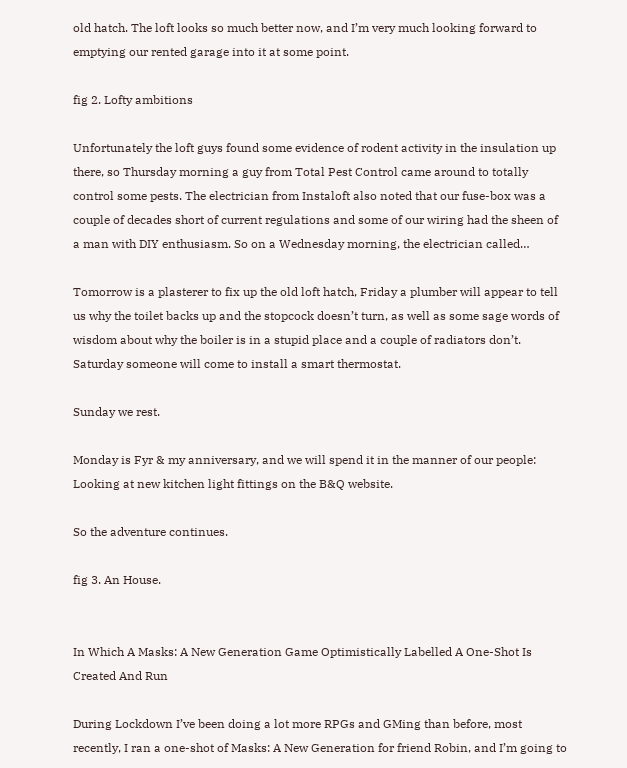old hatch. The loft looks so much better now, and I’m very much looking forward to emptying our rented garage into it at some point.

fig 2. Lofty ambitions

Unfortunately the loft guys found some evidence of rodent activity in the insulation up there, so Thursday morning a guy from Total Pest Control came around to totally control some pests. The electrician from Instaloft also noted that our fuse-box was a couple of decades short of current regulations and some of our wiring had the sheen of a man with DIY enthusiasm. So on a Wednesday morning, the electrician called…

Tomorrow is a plasterer to fix up the old loft hatch, Friday a plumber will appear to tell us why the toilet backs up and the stopcock doesn’t turn, as well as some sage words of wisdom about why the boiler is in a stupid place and a couple of radiators don’t. Saturday someone will come to install a smart thermostat.

Sunday we rest.

Monday is Fyr & my anniversary, and we will spend it in the manner of our people: Looking at new kitchen light fittings on the B&Q website.

So the adventure continues.

fig 3. An House.


In Which A Masks: A New Generation Game Optimistically Labelled A One-Shot Is Created And Run

During Lockdown I’ve been doing a lot more RPGs and GMing than before, most recently, I ran a one-shot of Masks: A New Generation for friend Robin, and I’m going to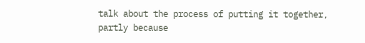talk about the process of putting it together, partly because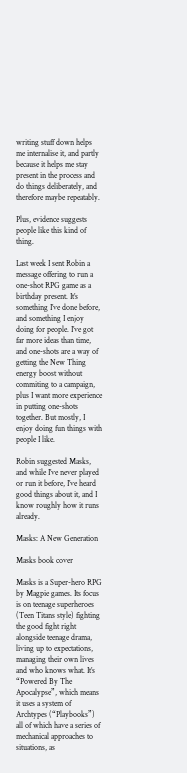writing stuff down helps me internalise it, and partly because it helps me stay present in the process and do things deliberately, and therefore maybe repeatably.

Plus, evidence suggests people like this kind of thing.

Last week I sent Robin a message offering to run a one-shot RPG game as a birthday present. It’s something I’ve done before, and something I enjoy doing for people. I’ve got far more ideas than time, and one-shots are a way of getting the New Thing energy boost without commiting to a campaign, plus I want more experience in putting one-shots together. But mostly, I enjoy doing fun things with people I like.

Robin suggested Masks, and while I’ve never played or run it before, I’ve heard good things about it, and I know roughly how it runs already.

Masks: A New Generation

Masks book cover

Masks is a Super-hero RPG by Magpie games. Its focus is on teenage superheroes (Teen Titans style) fighting the good fight right alongside teenage drama, living up to expectations, managing their own lives and who knows what. It’s “Powered By The Apocalypse”, which means it uses a system of Archtypes (“Playbooks”) all of which have a series of mechanical approaches to situations, as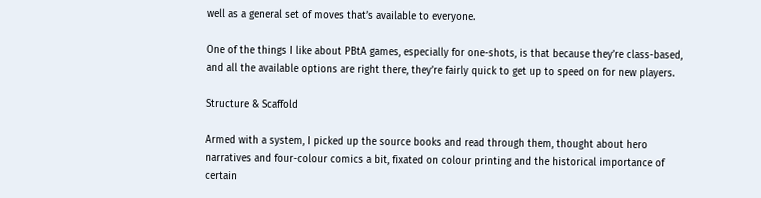well as a general set of moves that’s available to everyone.

One of the things I like about PBtA games, especially for one-shots, is that because they’re class-based, and all the available options are right there, they’re fairly quick to get up to speed on for new players.

Structure & Scaffold

Armed with a system, I picked up the source books and read through them, thought about hero narratives and four-colour comics a bit, fixated on colour printing and the historical importance of certain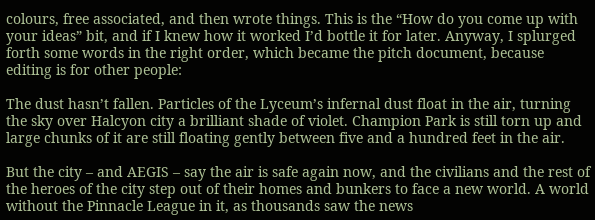colours, free associated, and then wrote things. This is the “How do you come up with your ideas” bit, and if I knew how it worked I’d bottle it for later. Anyway, I splurged forth some words in the right order, which became the pitch document, because editing is for other people:

The dust hasn’t fallen. Particles of the Lyceum’s infernal dust float in the air, turning the sky over Halcyon city a brilliant shade of violet. Champion Park is still torn up and large chunks of it are still floating gently between five and a hundred feet in the air.

But the city – and AEGIS – say the air is safe again now, and the civilians and the rest of the heroes of the city step out of their homes and bunkers to face a new world. A world without the Pinnacle League in it, as thousands saw the news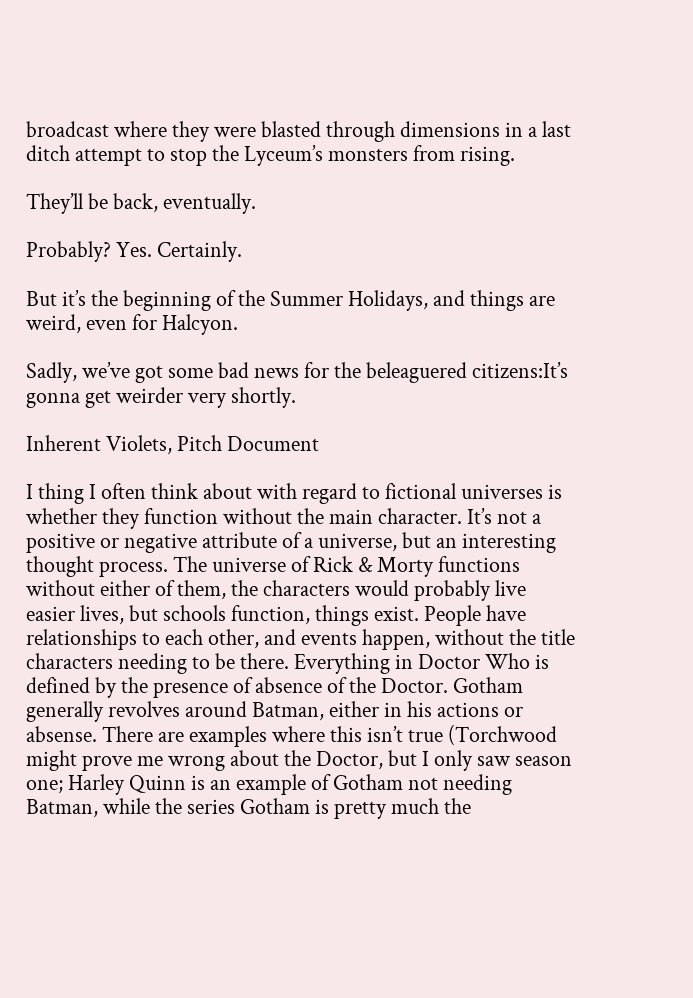broadcast where they were blasted through dimensions in a last ditch attempt to stop the Lyceum’s monsters from rising.

They’ll be back, eventually.

Probably? Yes. Certainly.

But it’s the beginning of the Summer Holidays, and things are weird, even for Halcyon.

Sadly, we’ve got some bad news for the beleaguered citizens:It’s gonna get weirder very shortly.

Inherent Violets, Pitch Document

I thing I often think about with regard to fictional universes is whether they function without the main character. It’s not a positive or negative attribute of a universe, but an interesting thought process. The universe of Rick & Morty functions without either of them, the characters would probably live easier lives, but schools function, things exist. People have relationships to each other, and events happen, without the title characters needing to be there. Everything in Doctor Who is defined by the presence of absence of the Doctor. Gotham generally revolves around Batman, either in his actions or absense. There are examples where this isn’t true (Torchwood might prove me wrong about the Doctor, but I only saw season one; Harley Quinn is an example of Gotham not needing Batman, while the series Gotham is pretty much the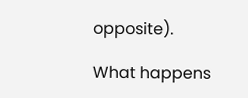opposite).

What happens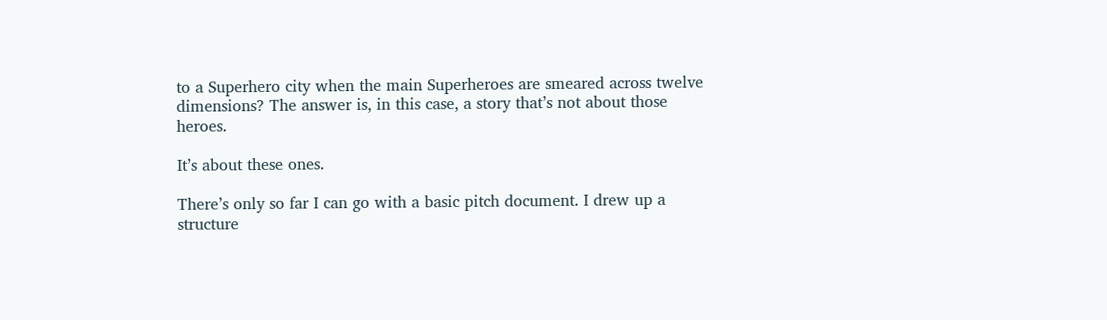to a Superhero city when the main Superheroes are smeared across twelve dimensions? The answer is, in this case, a story that’s not about those heroes.

It’s about these ones.

There’s only so far I can go with a basic pitch document. I drew up a structure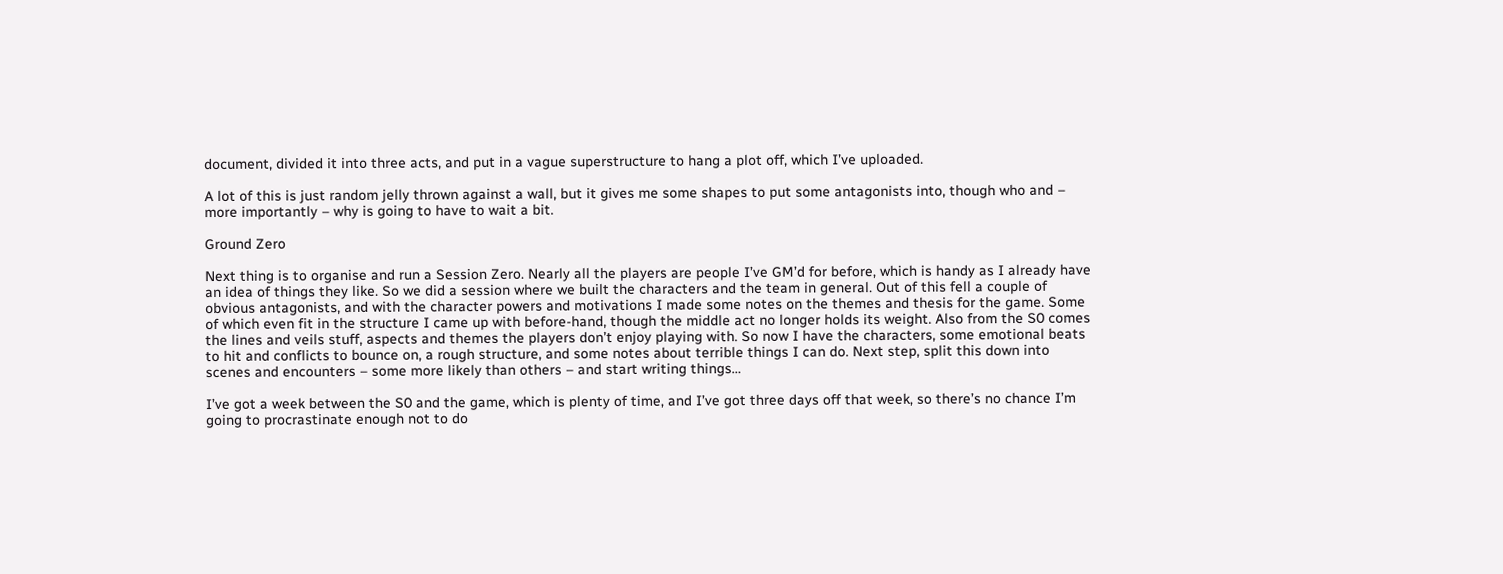document, divided it into three acts, and put in a vague superstructure to hang a plot off, which I’ve uploaded.

A lot of this is just random jelly thrown against a wall, but it gives me some shapes to put some antagonists into, though who and – more importantly – why is going to have to wait a bit.

Ground Zero

Next thing is to organise and run a Session Zero. Nearly all the players are people I’ve GM’d for before, which is handy as I already have an idea of things they like. So we did a session where we built the characters and the team in general. Out of this fell a couple of obvious antagonists, and with the character powers and motivations I made some notes on the themes and thesis for the game. Some of which even fit in the structure I came up with before-hand, though the middle act no longer holds its weight. Also from the S0 comes the lines and veils stuff, aspects and themes the players don’t enjoy playing with. So now I have the characters, some emotional beats to hit and conflicts to bounce on, a rough structure, and some notes about terrible things I can do. Next step, split this down into scenes and encounters – some more likely than others – and start writing things…

I’ve got a week between the S0 and the game, which is plenty of time, and I’ve got three days off that week, so there’s no chance I’m going to procrastinate enough not to do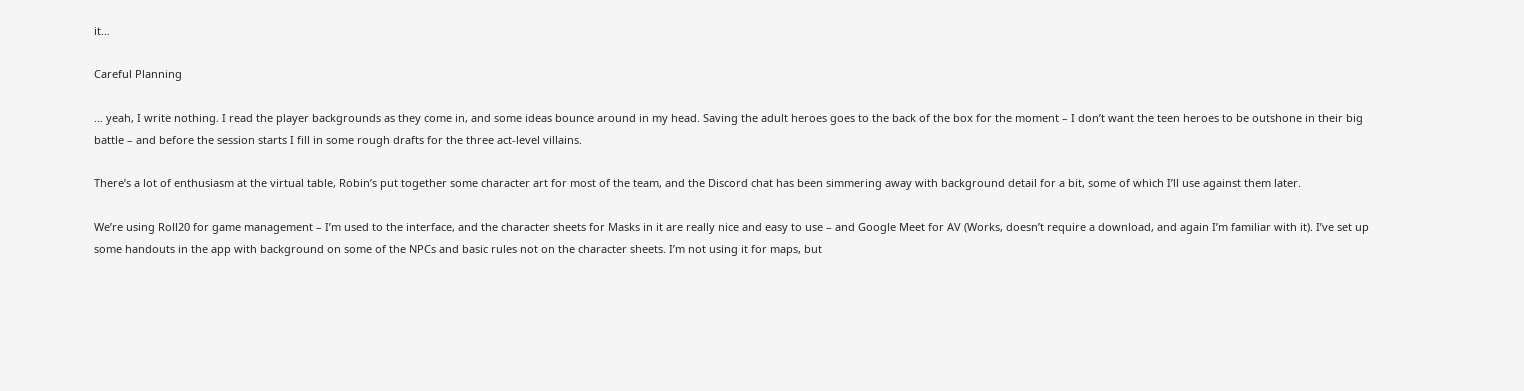it…

Careful Planning

… yeah, I write nothing. I read the player backgrounds as they come in, and some ideas bounce around in my head. Saving the adult heroes goes to the back of the box for the moment – I don’t want the teen heroes to be outshone in their big battle – and before the session starts I fill in some rough drafts for the three act-level villains.

There’s a lot of enthusiasm at the virtual table, Robin’s put together some character art for most of the team, and the Discord chat has been simmering away with background detail for a bit, some of which I’ll use against them later.

We’re using Roll20 for game management – I’m used to the interface, and the character sheets for Masks in it are really nice and easy to use – and Google Meet for AV (Works, doesn’t require a download, and again I’m familiar with it). I’ve set up some handouts in the app with background on some of the NPCs and basic rules not on the character sheets. I’m not using it for maps, but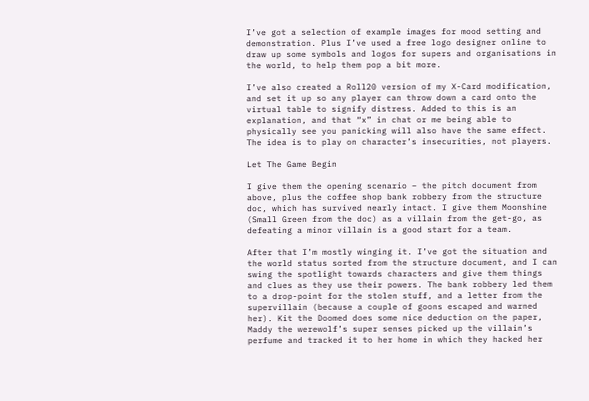I’ve got a selection of example images for mood setting and demonstration. Plus I’ve used a free logo designer online to draw up some symbols and logos for supers and organisations in the world, to help them pop a bit more.

I’ve also created a Roll20 version of my X-Card modification, and set it up so any player can throw down a card onto the virtual table to signify distress. Added to this is an explanation, and that “x” in chat or me being able to physically see you panicking will also have the same effect. The idea is to play on character’s insecurities, not players.

Let The Game Begin

I give them the opening scenario – the pitch document from above, plus the coffee shop bank robbery from the structure doc, which has survived nearly intact. I give them Moonshine (Small Green from the doc) as a villain from the get-go, as defeating a minor villain is a good start for a team.

After that I’m mostly winging it. I’ve got the situation and the world status sorted from the structure document, and I can swing the spotlight towards characters and give them things and clues as they use their powers. The bank robbery led them to a drop-point for the stolen stuff, and a letter from the supervillain (because a couple of goons escaped and warned her). Kit the Doomed does some nice deduction on the paper, Maddy the werewolf’s super senses picked up the villain’s perfume and tracked it to her home in which they hacked her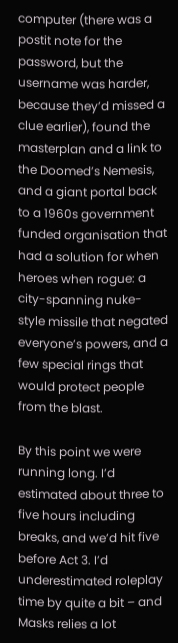computer (there was a postit note for the password, but the username was harder, because they’d missed a clue earlier), found the masterplan and a link to the Doomed’s Nemesis, and a giant portal back to a 1960s government funded organisation that had a solution for when heroes when rogue: a city-spanning nuke-style missile that negated everyone’s powers, and a few special rings that would protect people from the blast.

By this point we were running long. I’d estimated about three to five hours including breaks, and we’d hit five before Act 3. I’d underestimated roleplay time by quite a bit – and Masks relies a lot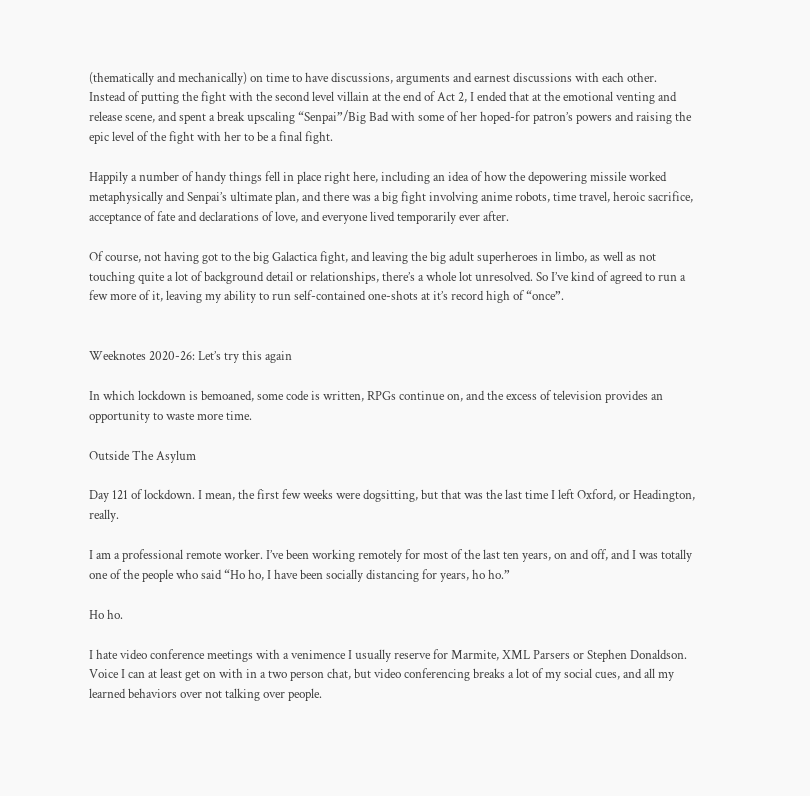(thematically and mechanically) on time to have discussions, arguments and earnest discussions with each other. Instead of putting the fight with the second level villain at the end of Act 2, I ended that at the emotional venting and release scene, and spent a break upscaling “Senpai”/Big Bad with some of her hoped-for patron’s powers and raising the epic level of the fight with her to be a final fight.

Happily a number of handy things fell in place right here, including an idea of how the depowering missile worked metaphysically and Senpai’s ultimate plan, and there was a big fight involving anime robots, time travel, heroic sacrifice, acceptance of fate and declarations of love, and everyone lived temporarily ever after.

Of course, not having got to the big Galactica fight, and leaving the big adult superheroes in limbo, as well as not touching quite a lot of background detail or relationships, there’s a whole lot unresolved. So I’ve kind of agreed to run a few more of it, leaving my ability to run self-contained one-shots at it’s record high of “once”.


Weeknotes 2020-26: Let’s try this again

In which lockdown is bemoaned, some code is written, RPGs continue on, and the excess of television provides an opportunity to waste more time.

Outside The Asylum

Day 121 of lockdown. I mean, the first few weeks were dogsitting, but that was the last time I left Oxford, or Headington, really.

I am a professional remote worker. I’ve been working remotely for most of the last ten years, on and off, and I was totally one of the people who said “Ho ho, I have been socially distancing for years, ho ho.”

Ho ho.

I hate video conference meetings with a venimence I usually reserve for Marmite, XML Parsers or Stephen Donaldson. Voice I can at least get on with in a two person chat, but video conferencing breaks a lot of my social cues, and all my learned behaviors over not talking over people.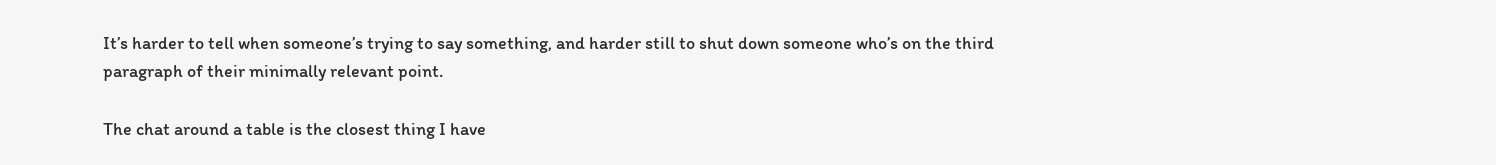It’s harder to tell when someone’s trying to say something, and harder still to shut down someone who’s on the third paragraph of their minimally relevant point.

The chat around a table is the closest thing I have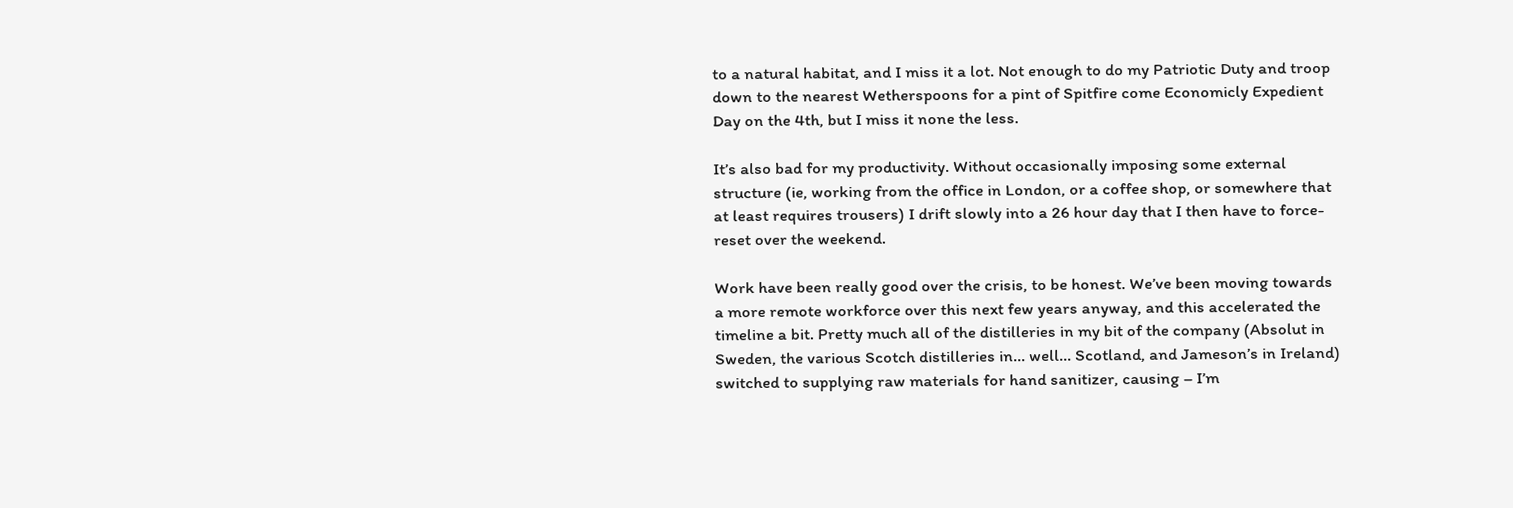to a natural habitat, and I miss it a lot. Not enough to do my Patriotic Duty and troop down to the nearest Wetherspoons for a pint of Spitfire come Economicly Expedient Day on the 4th, but I miss it none the less.

It’s also bad for my productivity. Without occasionally imposing some external structure (ie, working from the office in London, or a coffee shop, or somewhere that at least requires trousers) I drift slowly into a 26 hour day that I then have to force-reset over the weekend.

Work have been really good over the crisis, to be honest. We’ve been moving towards a more remote workforce over this next few years anyway, and this accelerated the timeline a bit. Pretty much all of the distilleries in my bit of the company (Absolut in Sweden, the various Scotch distilleries in… well… Scotland, and Jameson’s in Ireland) switched to supplying raw materials for hand sanitizer, causing – I’m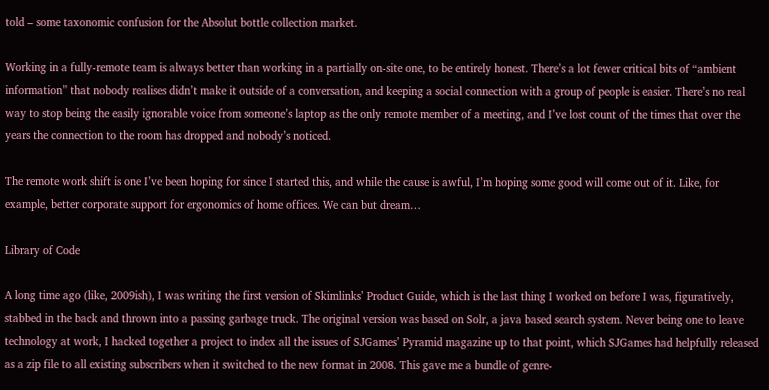told – some taxonomic confusion for the Absolut bottle collection market.

Working in a fully-remote team is always better than working in a partially on-site one, to be entirely honest. There’s a lot fewer critical bits of “ambient information” that nobody realises didn’t make it outside of a conversation, and keeping a social connection with a group of people is easier. There’s no real way to stop being the easily ignorable voice from someone’s laptop as the only remote member of a meeting, and I’ve lost count of the times that over the years the connection to the room has dropped and nobody’s noticed.

The remote work shift is one I’ve been hoping for since I started this, and while the cause is awful, I’m hoping some good will come out of it. Like, for example, better corporate support for ergonomics of home offices. We can but dream…

Library of Code

A long time ago (like, 2009ish), I was writing the first version of Skimlinks’ Product Guide, which is the last thing I worked on before I was, figuratively, stabbed in the back and thrown into a passing garbage truck. The original version was based on Solr, a java based search system. Never being one to leave technology at work, I hacked together a project to index all the issues of SJGames’ Pyramid magazine up to that point, which SJGames had helpfully released as a zip file to all existing subscribers when it switched to the new format in 2008. This gave me a bundle of genre-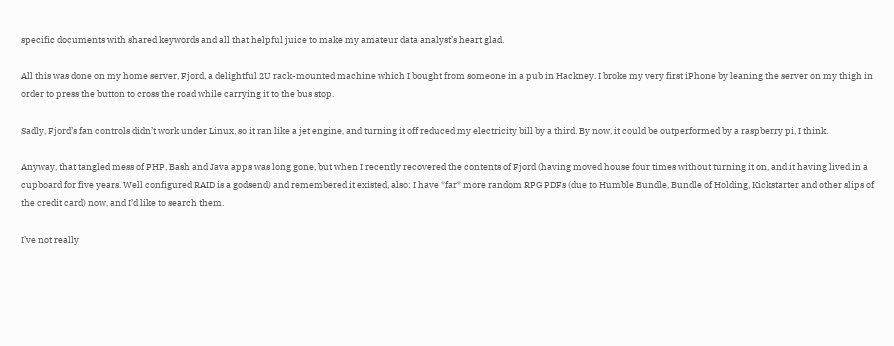specific documents with shared keywords and all that helpful juice to make my amateur data analyst’s heart glad.

All this was done on my home server, Fjord, a delightful 2U rack-mounted machine which I bought from someone in a pub in Hackney. I broke my very first iPhone by leaning the server on my thigh in order to press the button to cross the road while carrying it to the bus stop.

Sadly, Fjord’s fan controls didn’t work under Linux, so it ran like a jet engine, and turning it off reduced my electricity bill by a third. By now, it could be outperformed by a raspberry pi, I think.

Anyway, that tangled mess of PHP, Bash and Java apps was long gone, but when I recently recovered the contents of Fjord (having moved house four times without turning it on, and it having lived in a cupboard for five years. Well configured RAID is a godsend) and remembered it existed, also: I have *far* more random RPG PDFs (due to Humble Bundle, Bundle of Holding, Kickstarter and other slips of the credit card) now, and I’d like to search them.

I’ve not really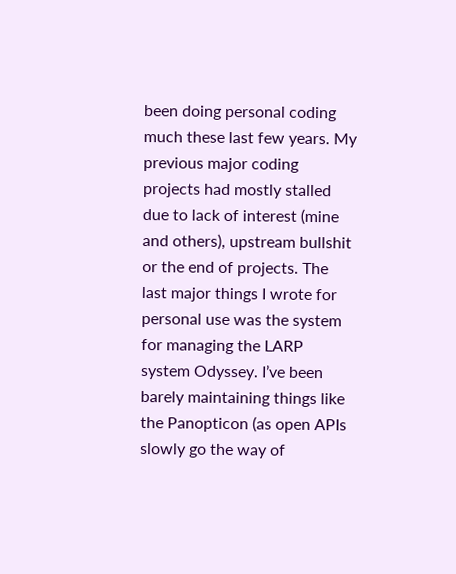been doing personal coding much these last few years. My previous major coding projects had mostly stalled due to lack of interest (mine and others), upstream bullshit or the end of projects. The last major things I wrote for personal use was the system for managing the LARP system Odyssey. I’ve been barely maintaining things like the Panopticon (as open APIs slowly go the way of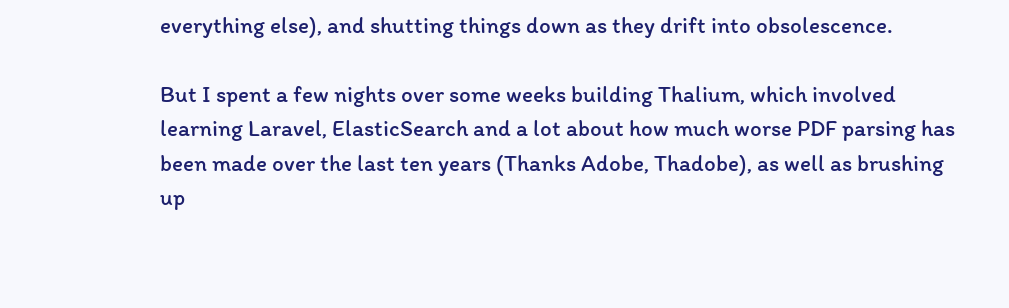everything else), and shutting things down as they drift into obsolescence.

But I spent a few nights over some weeks building Thalium, which involved learning Laravel, ElasticSearch and a lot about how much worse PDF parsing has been made over the last ten years (Thanks Adobe, Thadobe), as well as brushing up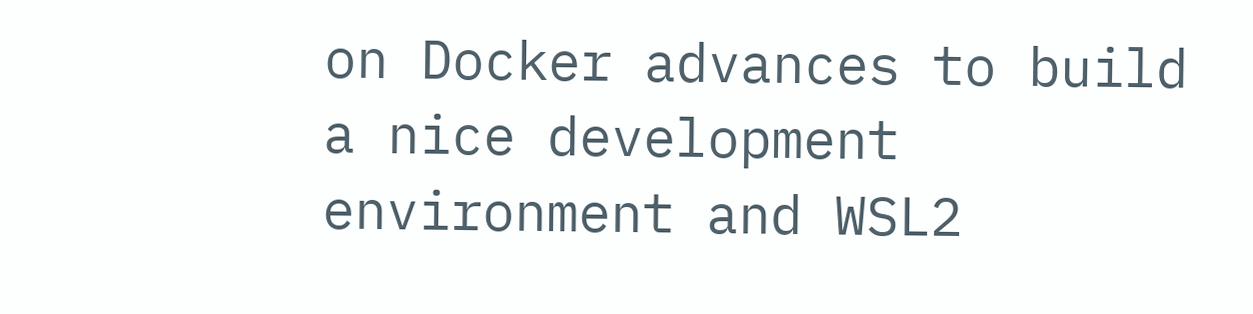on Docker advances to build a nice development environment and WSL2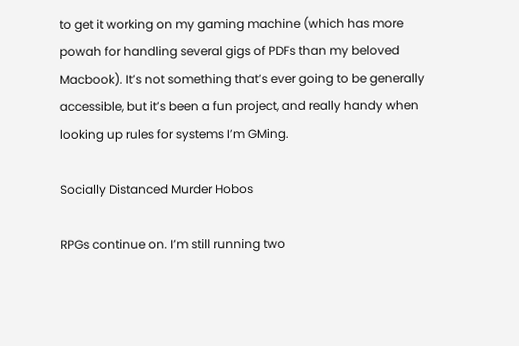to get it working on my gaming machine (which has more powah for handling several gigs of PDFs than my beloved Macbook). It’s not something that’s ever going to be generally accessible, but it’s been a fun project, and really handy when looking up rules for systems I’m GMing.

Socially Distanced Murder Hobos

RPGs continue on. I’m still running two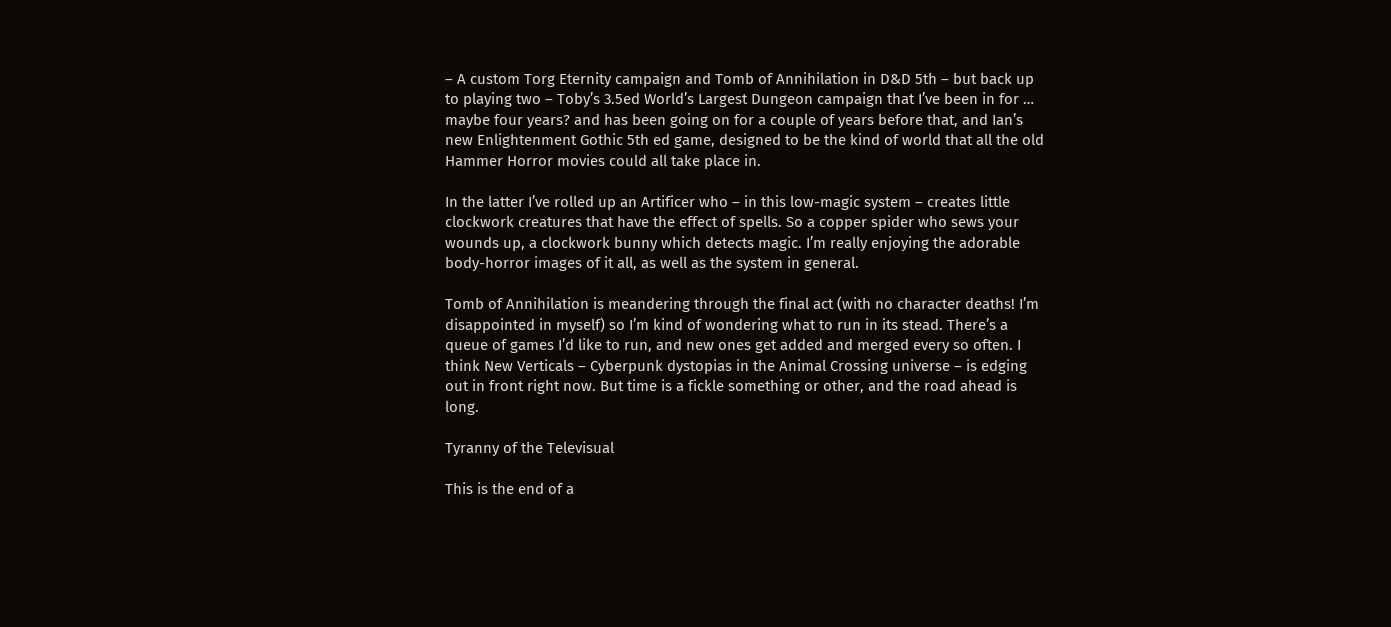– A custom Torg Eternity campaign and Tomb of Annihilation in D&D 5th – but back up to playing two – Toby’s 3.5ed World’s Largest Dungeon campaign that I’ve been in for … maybe four years? and has been going on for a couple of years before that, and Ian’s new Enlightenment Gothic 5th ed game, designed to be the kind of world that all the old Hammer Horror movies could all take place in.

In the latter I’ve rolled up an Artificer who – in this low-magic system – creates little clockwork creatures that have the effect of spells. So a copper spider who sews your wounds up, a clockwork bunny which detects magic. I’m really enjoying the adorable body-horror images of it all, as well as the system in general.

Tomb of Annihilation is meandering through the final act (with no character deaths! I’m disappointed in myself) so I’m kind of wondering what to run in its stead. There’s a queue of games I’d like to run, and new ones get added and merged every so often. I think New Verticals – Cyberpunk dystopias in the Animal Crossing universe – is edging out in front right now. But time is a fickle something or other, and the road ahead is long.

Tyranny of the Televisual

This is the end of a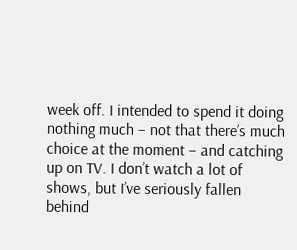week off. I intended to spend it doing nothing much – not that there’s much choice at the moment – and catching up on TV. I don’t watch a lot of shows, but I’ve seriously fallen behind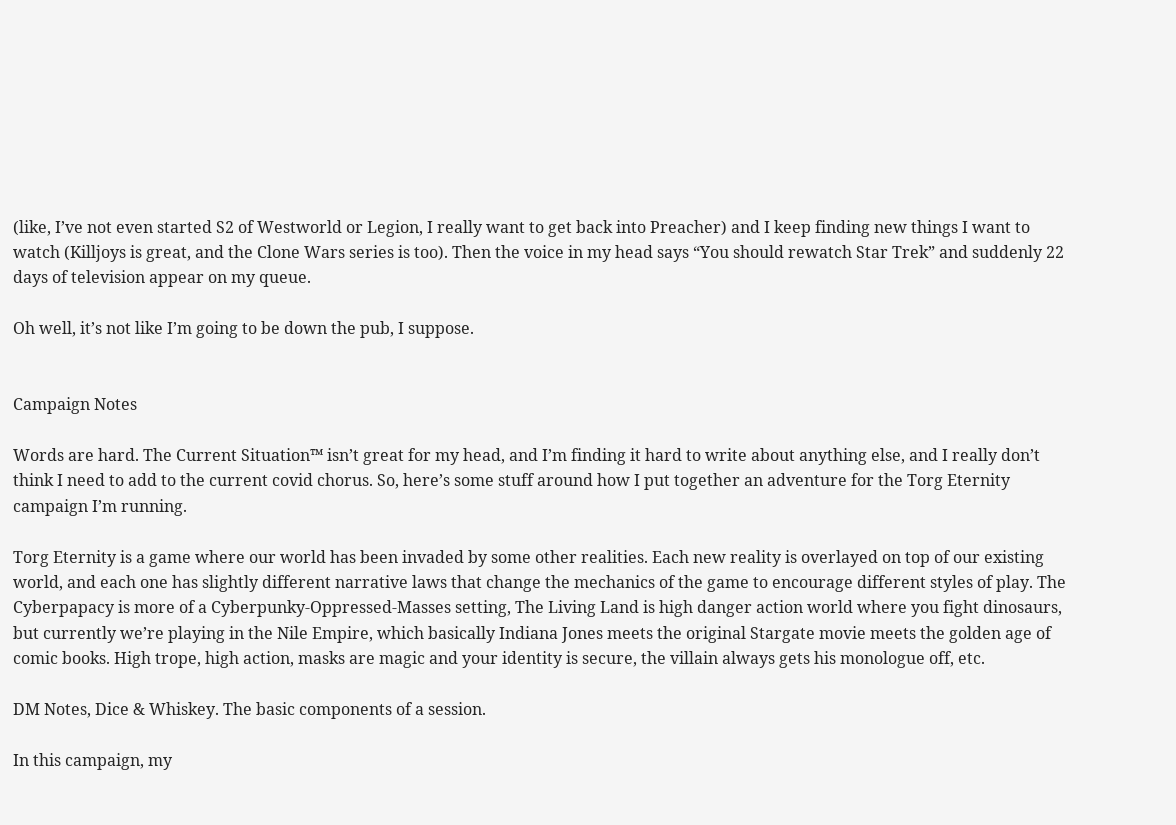(like, I’ve not even started S2 of Westworld or Legion, I really want to get back into Preacher) and I keep finding new things I want to watch (Killjoys is great, and the Clone Wars series is too). Then the voice in my head says “You should rewatch Star Trek” and suddenly 22 days of television appear on my queue.

Oh well, it’s not like I’m going to be down the pub, I suppose.


Campaign Notes

Words are hard. The Current Situation™ isn’t great for my head, and I’m finding it hard to write about anything else, and I really don’t think I need to add to the current covid chorus. So, here’s some stuff around how I put together an adventure for the Torg Eternity campaign I’m running.

Torg Eternity is a game where our world has been invaded by some other realities. Each new reality is overlayed on top of our existing world, and each one has slightly different narrative laws that change the mechanics of the game to encourage different styles of play. The Cyberpapacy is more of a Cyberpunky-Oppressed-Masses setting, The Living Land is high danger action world where you fight dinosaurs, but currently we’re playing in the Nile Empire, which basically Indiana Jones meets the original Stargate movie meets the golden age of comic books. High trope, high action, masks are magic and your identity is secure, the villain always gets his monologue off, etc.

DM Notes, Dice & Whiskey. The basic components of a session.

In this campaign, my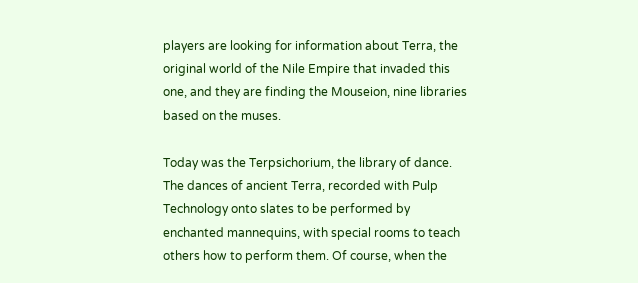players are looking for information about Terra, the original world of the Nile Empire that invaded this one, and they are finding the Mouseion, nine libraries based on the muses.

Today was the Terpsichorium, the library of dance. The dances of ancient Terra, recorded with Pulp Technology onto slates to be performed by enchanted mannequins, with special rooms to teach others how to perform them. Of course, when the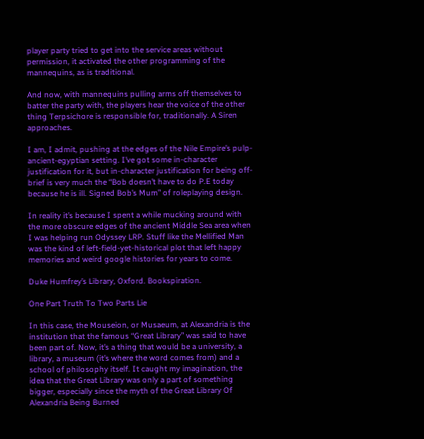player party tried to get into the service areas without permission, it activated the other programming of the mannequins, as is traditional.

And now, with mannequins pulling arms off themselves to batter the party with, the players hear the voice of the other thing Terpsichore is responsible for, traditionally. A Siren approaches.

I am, I admit, pushing at the edges of the Nile Empire’s pulp-ancient-egyptian setting. I’ve got some in-character justification for it, but in-character justification for being off-brief is very much the “Bob doesn’t have to do P.E today because he is ill. Signed Bob’s Mum” of roleplaying design.

In reality it’s because I spent a while mucking around with the more obscure edges of the ancient Middle Sea area when I was helping run Odyssey LRP. Stuff like the Mellified Man was the kind of left-field-yet-historical plot that left happy memories and weird google histories for years to come.

Duke Humfrey’s Library, Oxford. Bookspiration.

One Part Truth To Two Parts Lie

In this case, the Mouseion, or Musaeum, at Alexandria is the institution that the famous “Great Library” was said to have been part of. Now, it’s a thing that would be a university, a library, a museum (it’s where the word comes from) and a school of philosophy itself. It caught my imagination, the idea that the Great Library was only a part of something bigger, especially since the myth of the Great Library Of Alexandria Being Burned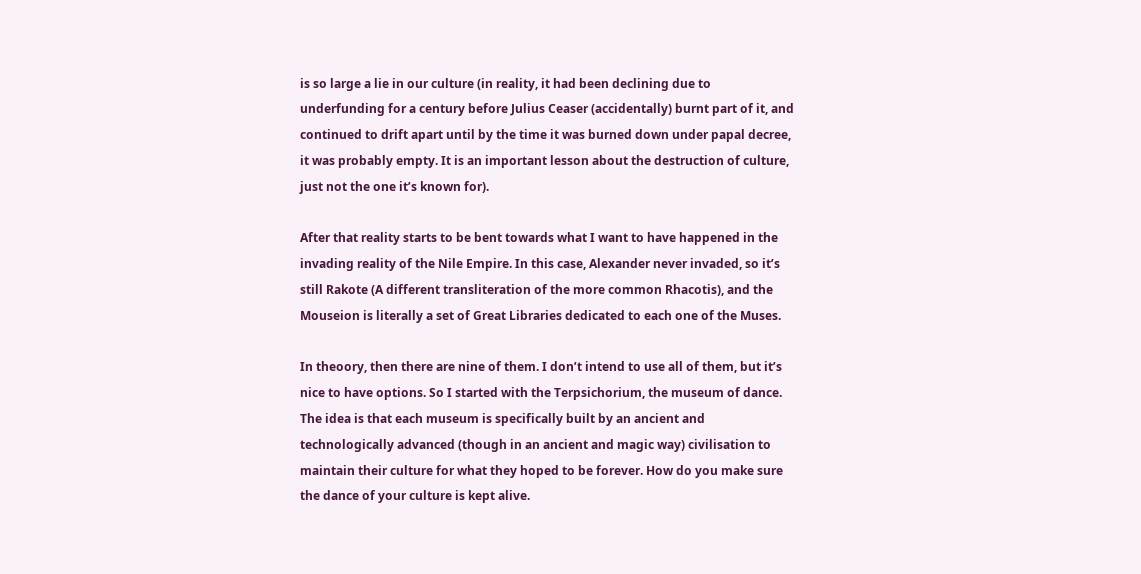is so large a lie in our culture (in reality, it had been declining due to underfunding for a century before Julius Ceaser (accidentally) burnt part of it, and continued to drift apart until by the time it was burned down under papal decree, it was probably empty. It is an important lesson about the destruction of culture, just not the one it’s known for).

After that reality starts to be bent towards what I want to have happened in the invading reality of the Nile Empire. In this case, Alexander never invaded, so it’s still Rakote (A different transliteration of the more common Rhacotis), and the Mouseion is literally a set of Great Libraries dedicated to each one of the Muses.

In theoory, then there are nine of them. I don’t intend to use all of them, but it’s nice to have options. So I started with the Terpsichorium, the museum of dance. The idea is that each museum is specifically built by an ancient and technologically advanced (though in an ancient and magic way) civilisation to maintain their culture for what they hoped to be forever. How do you make sure the dance of your culture is kept alive.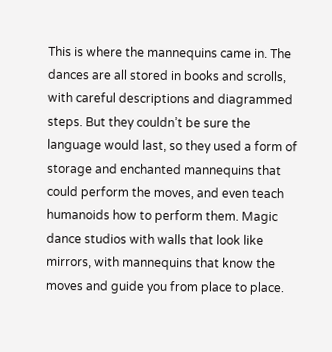This is where the mannequins came in. The dances are all stored in books and scrolls, with careful descriptions and diagrammed steps. But they couldn’t be sure the language would last, so they used a form of storage and enchanted mannequins that could perform the moves, and even teach humanoids how to perform them. Magic dance studios with walls that look like mirrors, with mannequins that know the moves and guide you from place to place.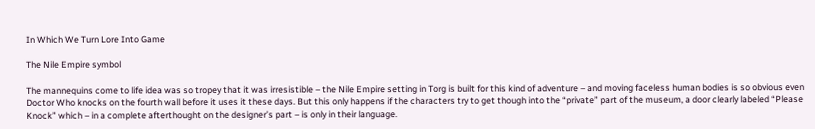In Which We Turn Lore Into Game

The Nile Empire symbol

The mannequins come to life idea was so tropey that it was irresistible – the Nile Empire setting in Torg is built for this kind of adventure – and moving faceless human bodies is so obvious even Doctor Who knocks on the fourth wall before it uses it these days. But this only happens if the characters try to get though into the “private” part of the museum, a door clearly labeled “Please Knock” which – in a complete afterthought on the designer’s part – is only in their language.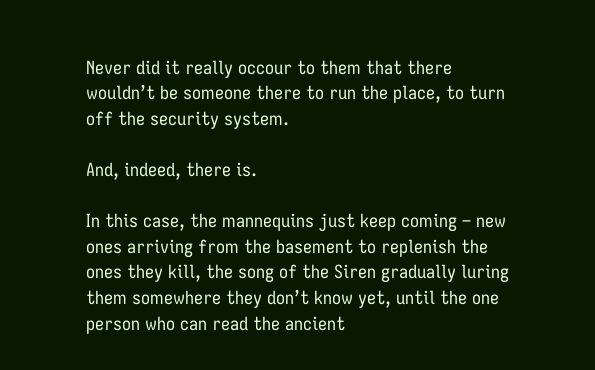Never did it really occour to them that there wouldn’t be someone there to run the place, to turn off the security system.

And, indeed, there is.

In this case, the mannequins just keep coming – new ones arriving from the basement to replenish the ones they kill, the song of the Siren gradually luring them somewhere they don’t know yet, until the one person who can read the ancient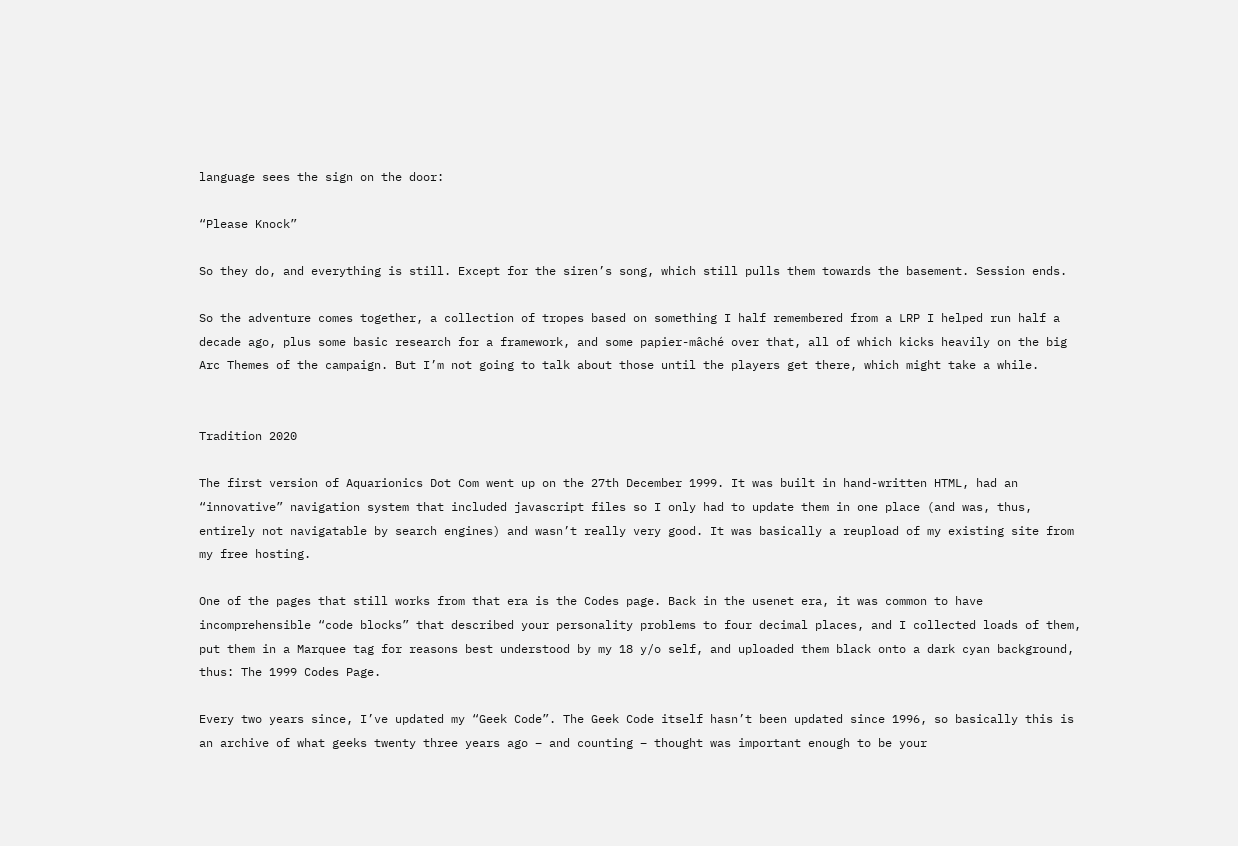language sees the sign on the door:

“Please Knock”

So they do, and everything is still. Except for the siren’s song, which still pulls them towards the basement. Session ends.

So the adventure comes together, a collection of tropes based on something I half remembered from a LRP I helped run half a decade ago, plus some basic research for a framework, and some papier-mâché over that, all of which kicks heavily on the big Arc Themes of the campaign. But I’m not going to talk about those until the players get there, which might take a while.


Tradition 2020

The first version of Aquarionics Dot Com went up on the 27th December 1999. It was built in hand-written HTML, had an “innovative” navigation system that included javascript files so I only had to update them in one place (and was, thus, entirely not navigatable by search engines) and wasn’t really very good. It was basically a reupload of my existing site from my free hosting.

One of the pages that still works from that era is the Codes page. Back in the usenet era, it was common to have incomprehensible “code blocks” that described your personality problems to four decimal places, and I collected loads of them, put them in a Marquee tag for reasons best understood by my 18 y/o self, and uploaded them black onto a dark cyan background, thus: The 1999 Codes Page.

Every two years since, I’ve updated my “Geek Code”. The Geek Code itself hasn’t been updated since 1996, so basically this is an archive of what geeks twenty three years ago – and counting – thought was important enough to be your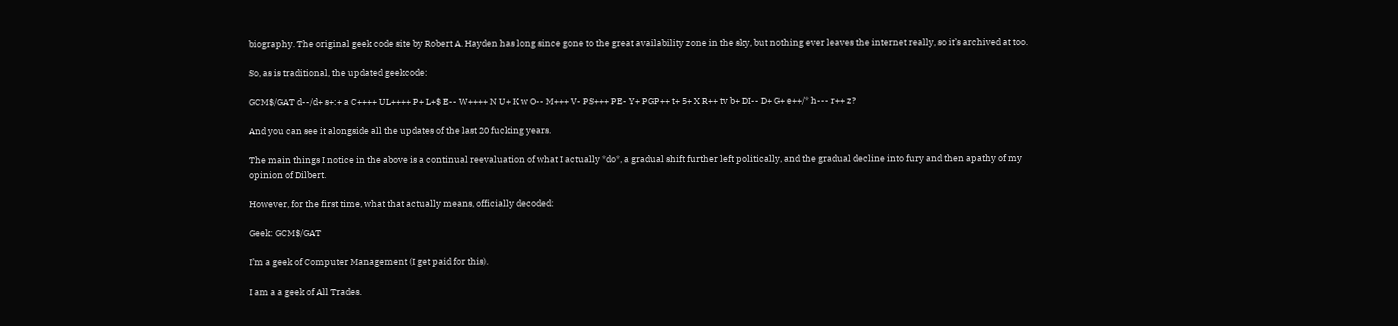biography. The original geek code site by Robert A. Hayden has long since gone to the great availability zone in the sky, but nothing ever leaves the internet really, so it’s archived at too.

So, as is traditional, the updated geekcode:

GCM$/GAT d--/d+ s+:+ a C++++ UL++++ P+ L+$ E-- W++++ N U+ K w O-- M+++ V- PS+++ PE- Y+ PGP++ t+ 5+ X R++ tv b+ DI-- D+ G+ e++/* h--- r++ z?

And you can see it alongside all the updates of the last 20 fucking years.

The main things I notice in the above is a continual reevaluation of what I actually *do*, a gradual shift further left politically, and the gradual decline into fury and then apathy of my opinion of Dilbert.

However, for the first time, what that actually means, officially decoded:

Geek: GCM$/GAT

I’m a geek of Computer Management (I get paid for this).

I am a a geek of All Trades.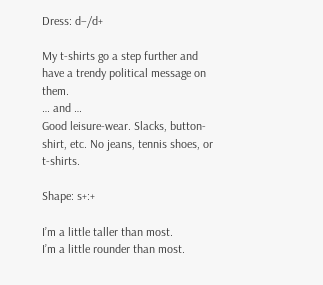Dress: d–/d+

My t-shirts go a step further and have a trendy political message on them.
… and …
Good leisure-wear. Slacks, button-shirt, etc. No jeans, tennis shoes, or t-shirts.

Shape: s+:+

I’m a little taller than most.
I’m a little rounder than most.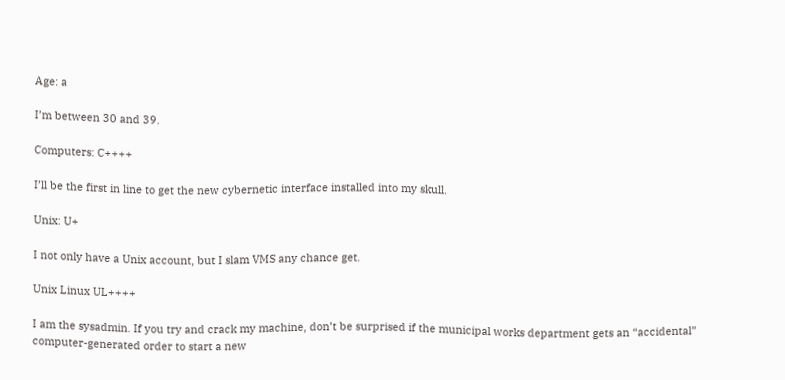Age: a

I’m between 30 and 39.

Computers: C++++

I’ll be the first in line to get the new cybernetic interface installed into my skull.

Unix: U+

I not only have a Unix account, but I slam VMS any chance get.

Unix Linux UL++++

I am the sysadmin. If you try and crack my machine, don’t be surprised if the municipal works department gets an “accidental” computer-generated order to start a new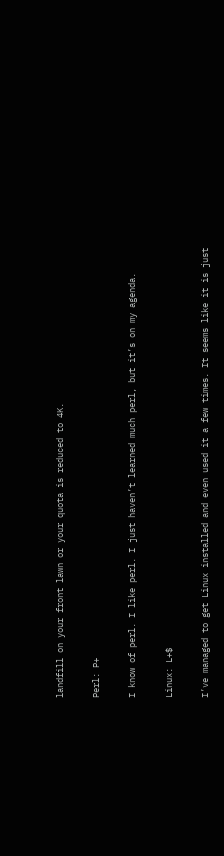landfill on your front lawn or your quota is reduced to 4K.

Perl: P+

I know of perl. I like perl. I just haven’t learned much perl, but it’s on my agenda.

Linux: L+$

I’ve managed to get Linux installed and even used it a few times. It seems like it is just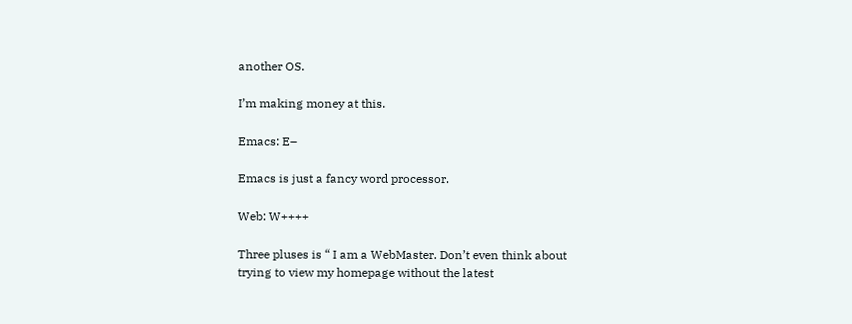another OS.

I’m making money at this.

Emacs: E–

Emacs is just a fancy word processor.

Web: W++++

Three pluses is “ I am a WebMaster. Don’t even think about trying to view my homepage without the latest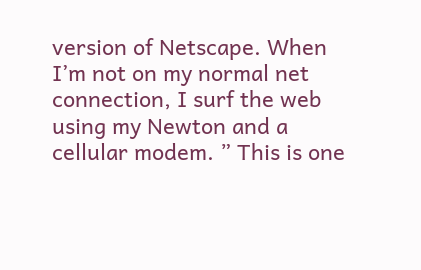version of Netscape. When I’m not on my normal net connection, I surf the web using my Newton and a cellular modem. ” This is one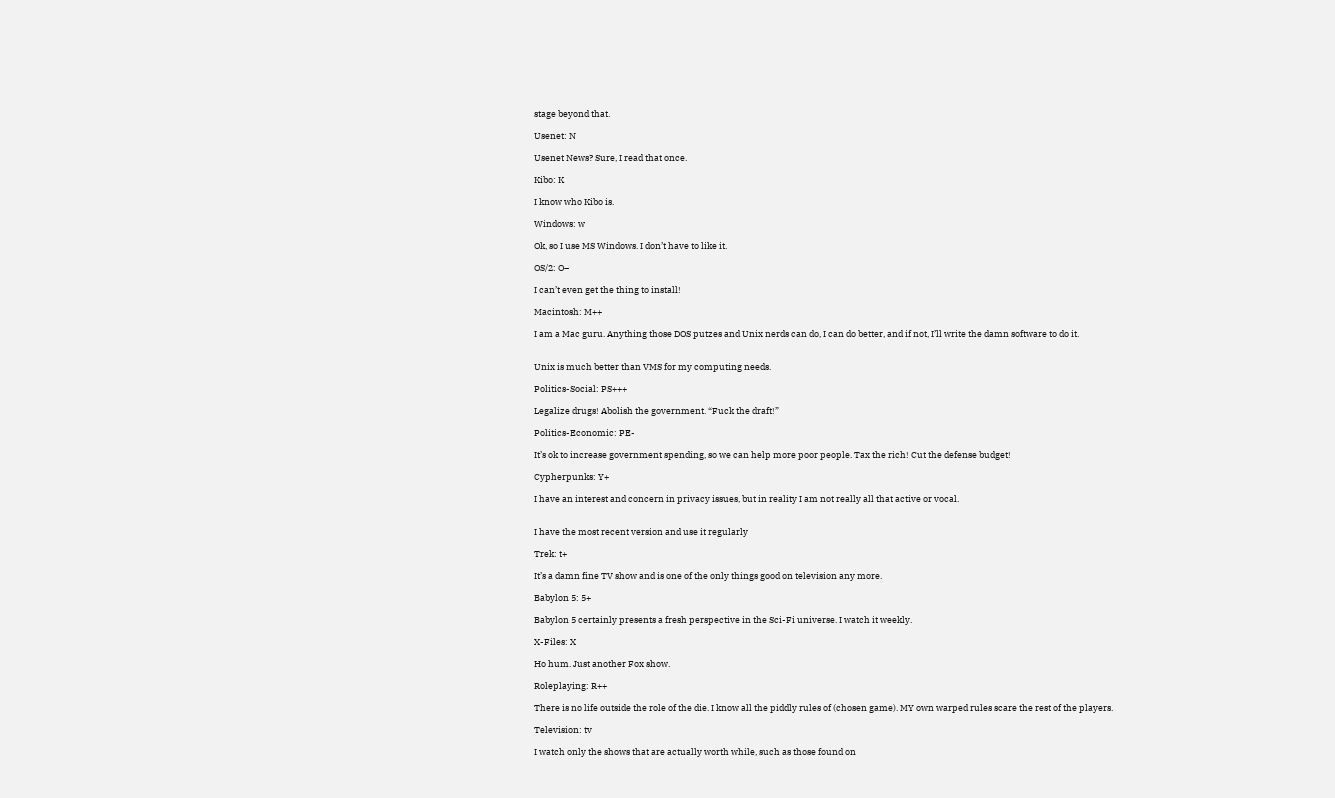stage beyond that.

Usenet: N

Usenet News? Sure, I read that once.

Kibo: K

I know who Kibo is.

Windows: w

Ok, so I use MS Windows. I don’t have to like it.

OS/2: O–

I can’t even get the thing to install!

Macintosh: M++

I am a Mac guru. Anything those DOS putzes and Unix nerds can do, I can do better, and if not, I’ll write the damn software to do it.


Unix is much better than VMS for my computing needs.

Politics-Social: PS+++

Legalize drugs! Abolish the government. “Fuck the draft!”

Politics-Economic: PE-

It’s ok to increase government spending, so we can help more poor people. Tax the rich! Cut the defense budget!

Cypherpunks: Y+

I have an interest and concern in privacy issues, but in reality I am not really all that active or vocal.


I have the most recent version and use it regularly

Trek: t+

It’s a damn fine TV show and is one of the only things good on television any more.

Babylon 5: 5+

Babylon 5 certainly presents a fresh perspective in the Sci-Fi universe. I watch it weekly.

X-Files: X

Ho hum. Just another Fox show.

Roleplaying: R++

There is no life outside the role of the die. I know all the piddly rules of (chosen game). MY own warped rules scare the rest of the players.

Television: tv

I watch only the shows that are actually worth while, such as those found on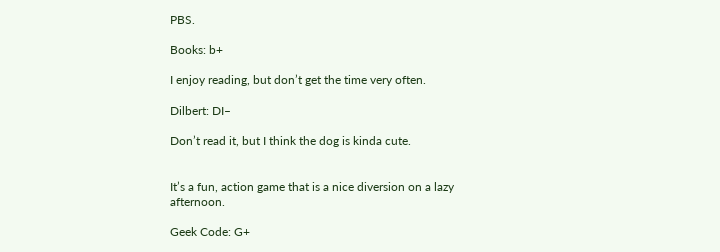PBS.

Books: b+

I enjoy reading, but don’t get the time very often.

Dilbert: DI–

Don’t read it, but I think the dog is kinda cute.


It’s a fun, action game that is a nice diversion on a lazy afternoon.

Geek Code: G+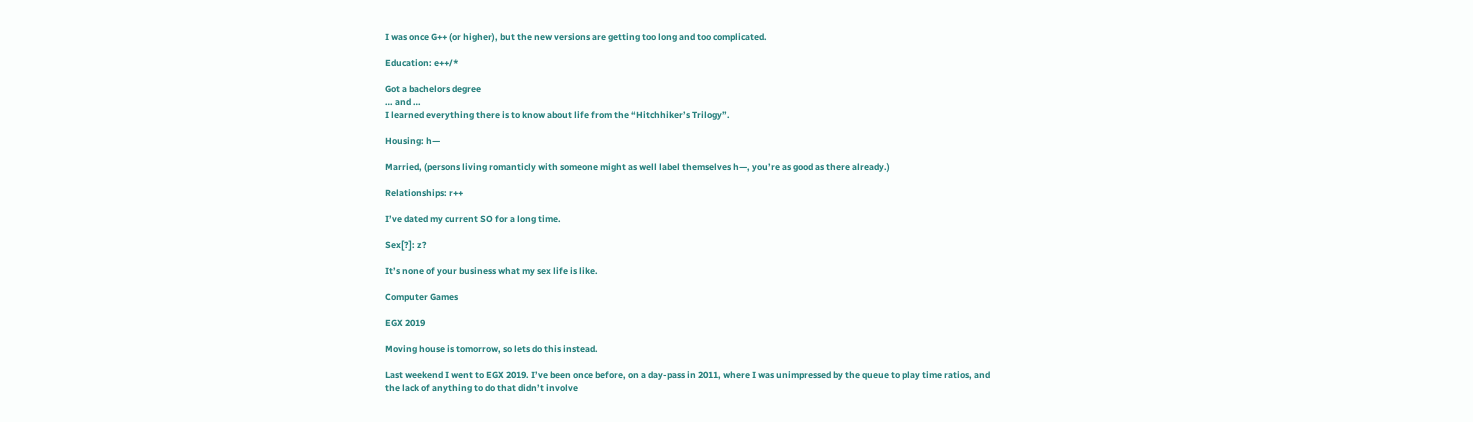I was once G++ (or higher), but the new versions are getting too long and too complicated.

Education: e++/*

Got a bachelors degree
… and …
I learned everything there is to know about life from the “Hitchhiker’s Trilogy”.

Housing: h—

Married, (persons living romanticly with someone might as well label themselves h—, you’re as good as there already.)

Relationships: r++

I’ve dated my current SO for a long time.

Sex[?]: z?

It’s none of your business what my sex life is like.

Computer Games

EGX 2019

Moving house is tomorrow, so lets do this instead.

Last weekend I went to EGX 2019. I’ve been once before, on a day-pass in 2011, where I was unimpressed by the queue to play time ratios, and the lack of anything to do that didn’t involve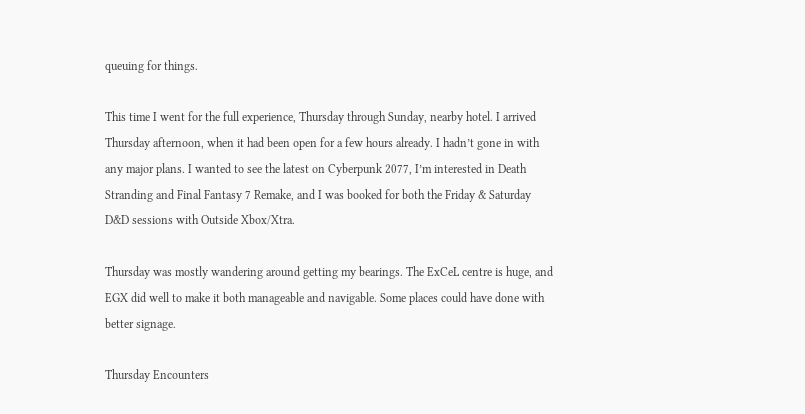queuing for things.

This time I went for the full experience, Thursday through Sunday, nearby hotel. I arrived Thursday afternoon, when it had been open for a few hours already. I hadn’t gone in with any major plans. I wanted to see the latest on Cyberpunk 2077, I’m interested in Death Stranding and Final Fantasy 7 Remake, and I was booked for both the Friday & Saturday D&D sessions with Outside Xbox/Xtra.

Thursday was mostly wandering around getting my bearings. The ExCeL centre is huge, and EGX did well to make it both manageable and navigable. Some places could have done with better signage.

Thursday Encounters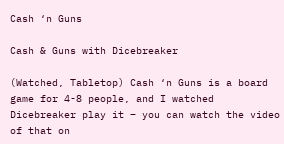Cash ‘n Guns

Cash & Guns with Dicebreaker

(Watched, Tabletop) Cash ‘n Guns is a board game for 4-8 people, and I watched Dicebreaker play it – you can watch the video of that on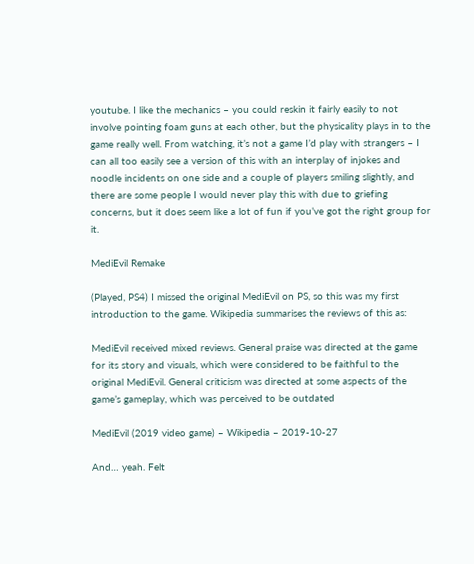youtube. I like the mechanics – you could reskin it fairly easily to not involve pointing foam guns at each other, but the physicality plays in to the game really well. From watching, it’s not a game I’d play with strangers – I can all too easily see a version of this with an interplay of injokes and noodle incidents on one side and a couple of players smiling slightly, and there are some people I would never play this with due to griefing concerns, but it does seem like a lot of fun if you’ve got the right group for it.

MediEvil Remake

(Played, PS4) I missed the original MediEvil on PS, so this was my first introduction to the game. Wikipedia summarises the reviews of this as:

MediEvil received mixed reviews. General praise was directed at the game for its story and visuals, which were considered to be faithful to the original MediEvil. General criticism was directed at some aspects of the game’s gameplay, which was perceived to be outdated

MediEvil (2019 video game) – Wikipedia – 2019-10-27

And… yeah. Felt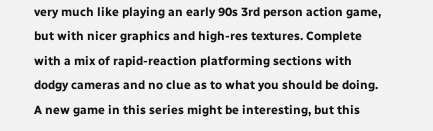very much like playing an early 90s 3rd person action game, but with nicer graphics and high-res textures. Complete with a mix of rapid-reaction platforming sections with dodgy cameras and no clue as to what you should be doing. A new game in this series might be interesting, but this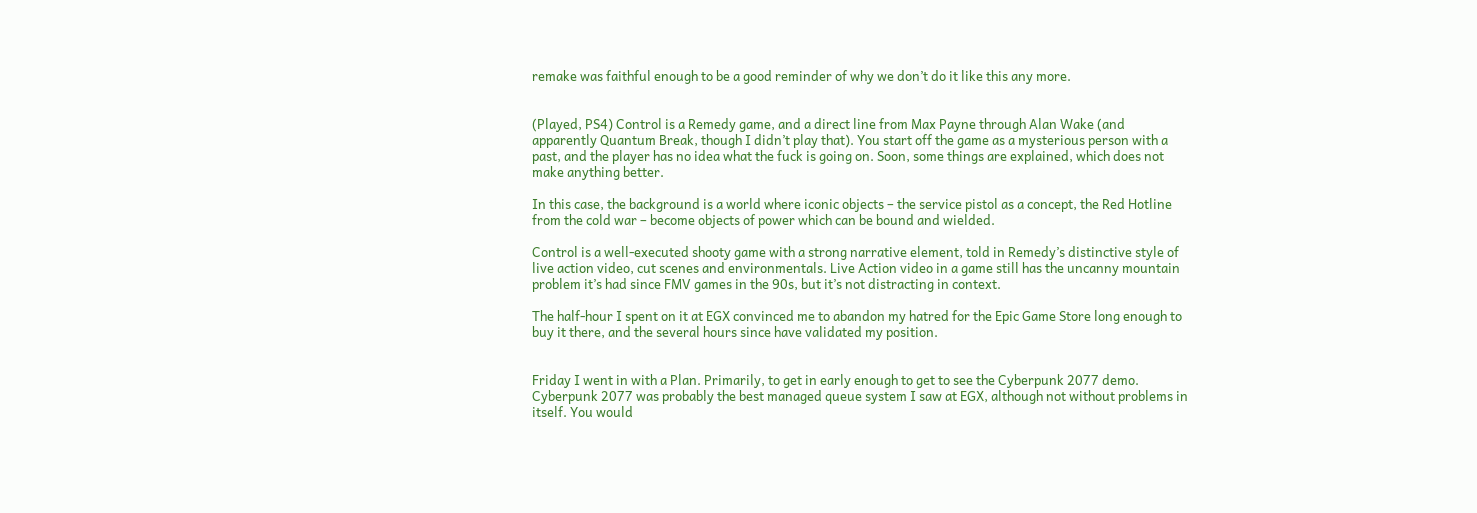remake was faithful enough to be a good reminder of why we don’t do it like this any more.


(Played, PS4) Control is a Remedy game, and a direct line from Max Payne through Alan Wake (and apparently Quantum Break, though I didn’t play that). You start off the game as a mysterious person with a past, and the player has no idea what the fuck is going on. Soon, some things are explained, which does not make anything better.

In this case, the background is a world where iconic objects – the service pistol as a concept, the Red Hotline from the cold war – become objects of power which can be bound and wielded.

Control is a well-executed shooty game with a strong narrative element, told in Remedy’s distinctive style of live action video, cut scenes and environmentals. Live Action video in a game still has the uncanny mountain problem it’s had since FMV games in the 90s, but it’s not distracting in context.

The half-hour I spent on it at EGX convinced me to abandon my hatred for the Epic Game Store long enough to buy it there, and the several hours since have validated my position.


Friday I went in with a Plan. Primarily, to get in early enough to get to see the Cyberpunk 2077 demo. Cyberpunk 2077 was probably the best managed queue system I saw at EGX, although not without problems in itself. You would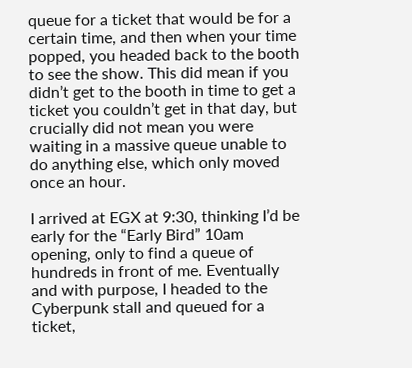queue for a ticket that would be for a certain time, and then when your time popped, you headed back to the booth to see the show. This did mean if you didn’t get to the booth in time to get a ticket you couldn’t get in that day, but crucially did not mean you were waiting in a massive queue unable to do anything else, which only moved once an hour.

I arrived at EGX at 9:30, thinking I’d be early for the “Early Bird” 10am opening, only to find a queue of hundreds in front of me. Eventually and with purpose, I headed to the Cyberpunk stall and queued for a ticket,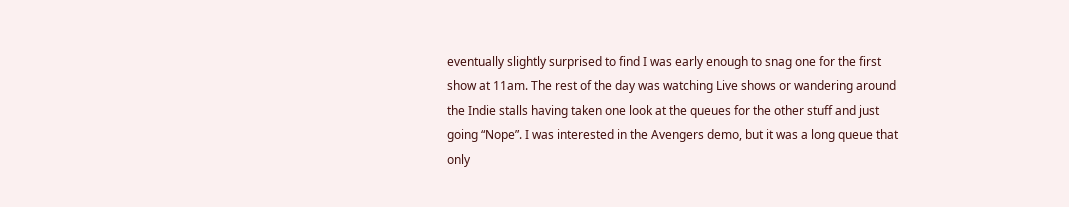eventually slightly surprised to find I was early enough to snag one for the first show at 11am. The rest of the day was watching Live shows or wandering around the Indie stalls having taken one look at the queues for the other stuff and just going “Nope”. I was interested in the Avengers demo, but it was a long queue that only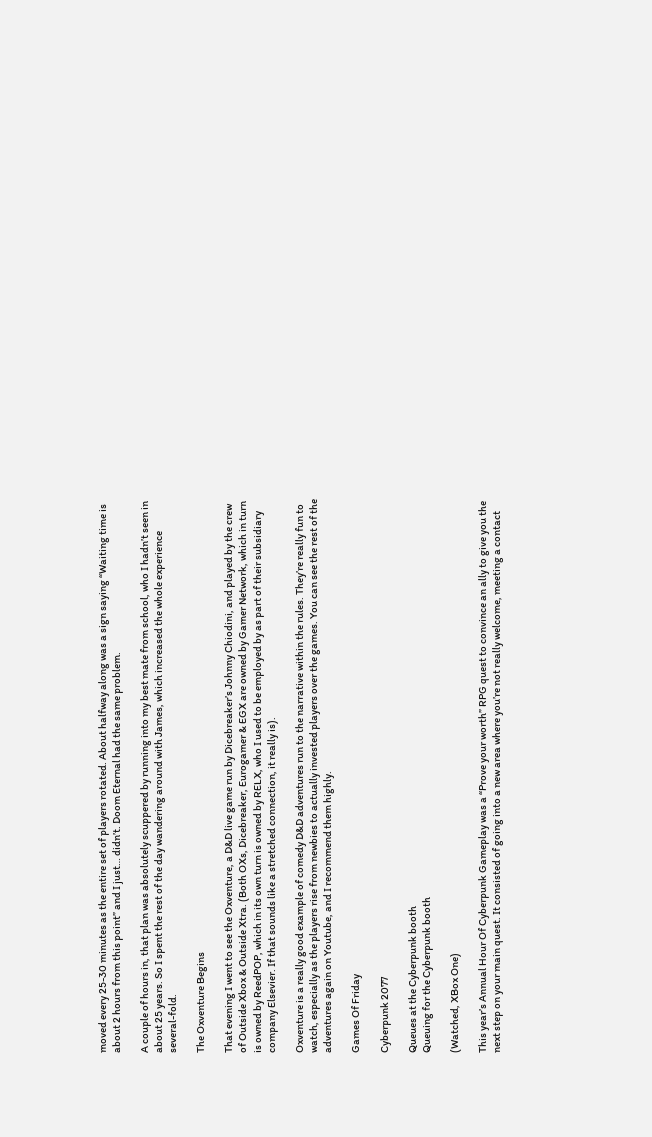moved every 25-30 minutes as the entire set of players rotated. About halfway along was a sign saying “Waiting time is about 2 hours from this point” and I just… didn’t. Doom Eternal had the same problem.

A couple of hours in, that plan was absolutely scuppered by running into my best mate from school, who I hadn’t seen in about 25 years. So I spent the rest of the day wandering around with James, which increased the whole experience several-fold.

The Oxventure Begins

That evening I went to see the Oxventure, a D&D live game run by Dicebreaker’s Johnny Chiodini, and played by the crew of Outside Xbox & Outside Xtra. (Both OXs, Dicebreaker, Eurogamer & EGX are owned by Gamer Network, which in turn is owned by ReedPOP, which in its own turn is owned by RELX, who I used to be employed by as part of their subsidiary company Elsevier. If that sounds like a stretched connection, it really is).

Oxventure is a really good example of comedy D&D adventures run to the narrative within the rules. They’re really fun to watch, especially as the players rise from newbies to actually invested players over the games. You can see the rest of the adventures again on Youtube, and I recommend them highly.

Games Of Friday

Cyberpunk 2077

Queues at the Cyberpunk booth
Queuing for the Cyberpunk booth

(Watched, XBox One)

This year’s Annual Hour Of Cyberpunk Gameplay was a “Prove your worth” RPG quest to convince an ally to give you the next step on your main quest. It consisted of going into a new area where you’re not really welcome, meeting a contact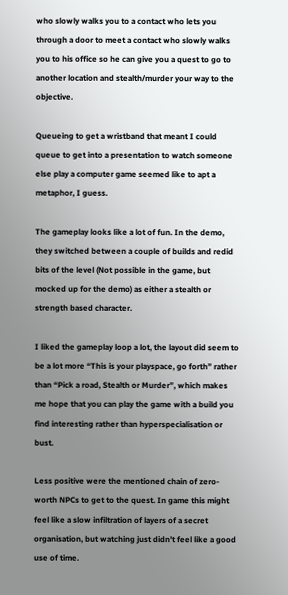who slowly walks you to a contact who lets you through a door to meet a contact who slowly walks you to his office so he can give you a quest to go to another location and stealth/murder your way to the objective.

Queueing to get a wristband that meant I could queue to get into a presentation to watch someone else play a computer game seemed like to apt a metaphor, I guess.

The gameplay looks like a lot of fun. In the demo, they switched between a couple of builds and redid bits of the level (Not possible in the game, but mocked up for the demo) as either a stealth or strength based character.

I liked the gameplay loop a lot, the layout did seem to be a lot more “This is your playspace, go forth” rather than “Pick a road, Stealth or Murder”, which makes me hope that you can play the game with a build you find interesting rather than hyperspecialisation or bust.

Less positive were the mentioned chain of zero-worth NPCs to get to the quest. In game this might feel like a slow infiltration of layers of a secret organisation, but watching just didn’t feel like a good use of time.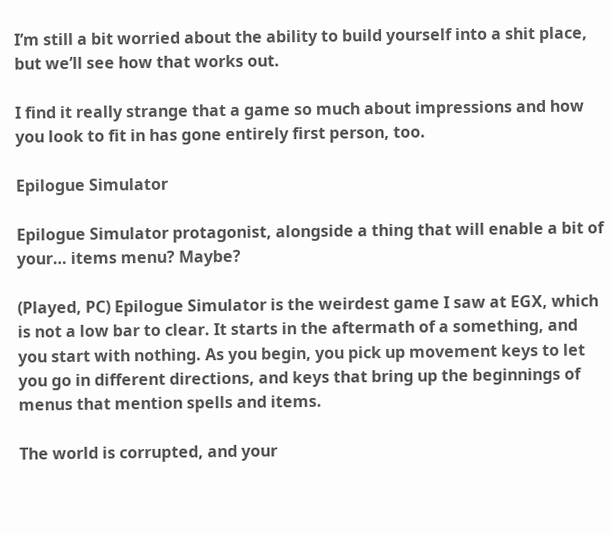I’m still a bit worried about the ability to build yourself into a shit place, but we’ll see how that works out.

I find it really strange that a game so much about impressions and how you look to fit in has gone entirely first person, too.

Epilogue Simulator

Epilogue Simulator protagonist, alongside a thing that will enable a bit of your… items menu? Maybe?

(Played, PC) Epilogue Simulator is the weirdest game I saw at EGX, which is not a low bar to clear. It starts in the aftermath of a something, and you start with nothing. As you begin, you pick up movement keys to let you go in different directions, and keys that bring up the beginnings of menus that mention spells and items.

The world is corrupted, and your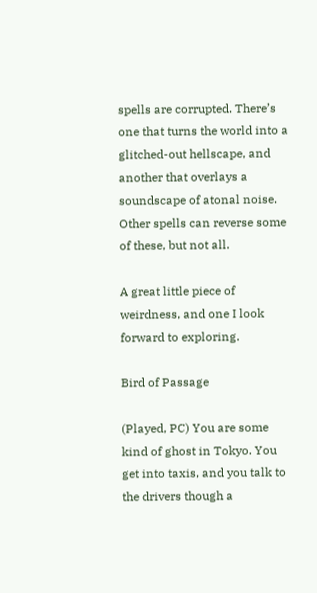spells are corrupted. There’s one that turns the world into a glitched-out hellscape, and another that overlays a soundscape of atonal noise. Other spells can reverse some of these, but not all.

A great little piece of weirdness, and one I look forward to exploring.

Bird of Passage

(Played, PC) You are some kind of ghost in Tokyo. You get into taxis, and you talk to the drivers though a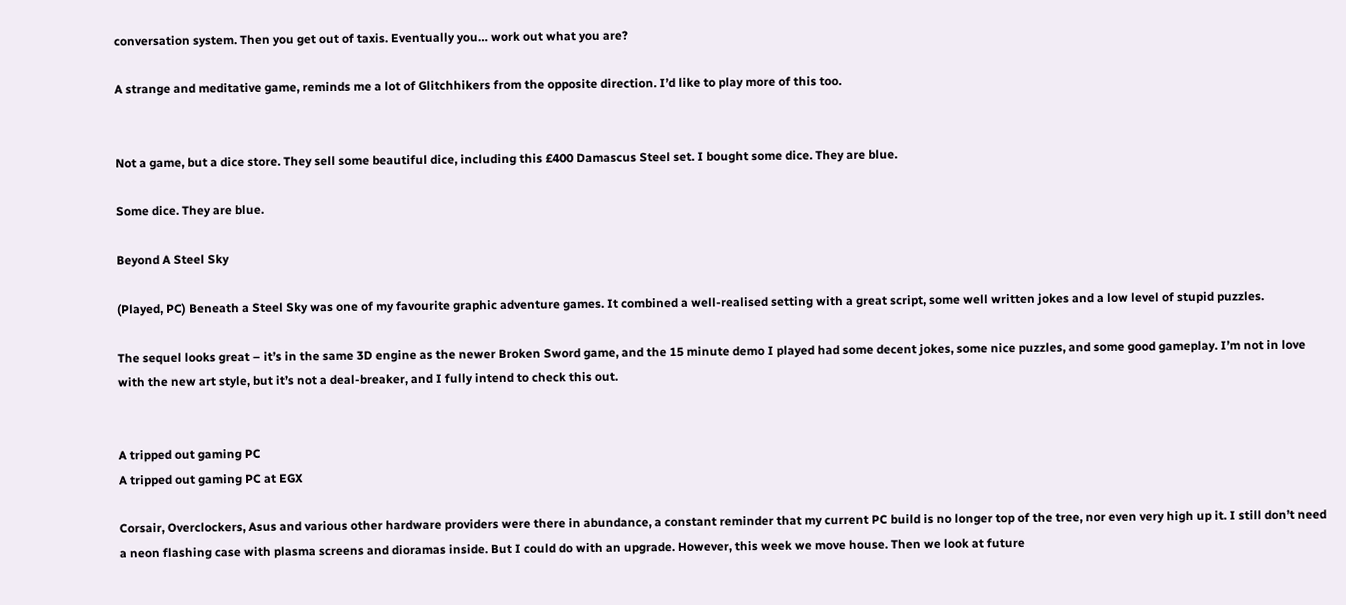conversation system. Then you get out of taxis. Eventually you… work out what you are?

A strange and meditative game, reminds me a lot of Glitchhikers from the opposite direction. I’d like to play more of this too.


Not a game, but a dice store. They sell some beautiful dice, including this £400 Damascus Steel set. I bought some dice. They are blue.

Some dice. They are blue.

Beyond A Steel Sky

(Played, PC) Beneath a Steel Sky was one of my favourite graphic adventure games. It combined a well-realised setting with a great script, some well written jokes and a low level of stupid puzzles.

The sequel looks great – it’s in the same 3D engine as the newer Broken Sword game, and the 15 minute demo I played had some decent jokes, some nice puzzles, and some good gameplay. I’m not in love with the new art style, but it’s not a deal-breaker, and I fully intend to check this out.


A tripped out gaming PC
A tripped out gaming PC at EGX

Corsair, Overclockers, Asus and various other hardware providers were there in abundance, a constant reminder that my current PC build is no longer top of the tree, nor even very high up it. I still don’t need a neon flashing case with plasma screens and dioramas inside. But I could do with an upgrade. However, this week we move house. Then we look at future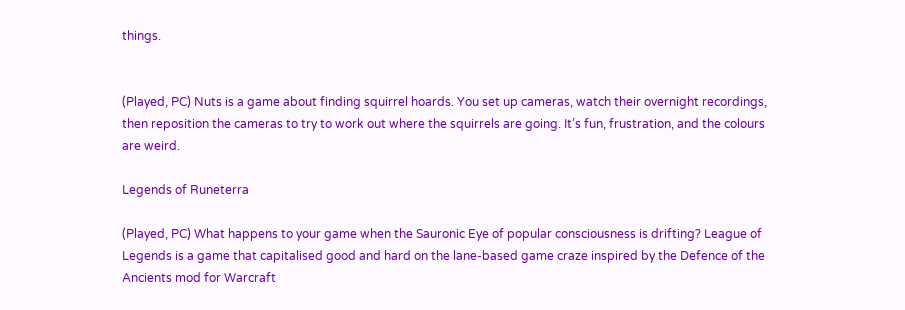things.


(Played, PC) Nuts is a game about finding squirrel hoards. You set up cameras, watch their overnight recordings, then reposition the cameras to try to work out where the squirrels are going. It’s fun, frustration, and the colours are weird.

Legends of Runeterra

(Played, PC) What happens to your game when the Sauronic Eye of popular consciousness is drifting? League of Legends is a game that capitalised good and hard on the lane-based game craze inspired by the Defence of the Ancients mod for Warcraft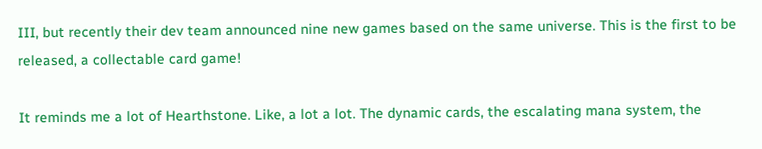III, but recently their dev team announced nine new games based on the same universe. This is the first to be released, a collectable card game!

It reminds me a lot of Hearthstone. Like, a lot a lot. The dynamic cards, the escalating mana system, the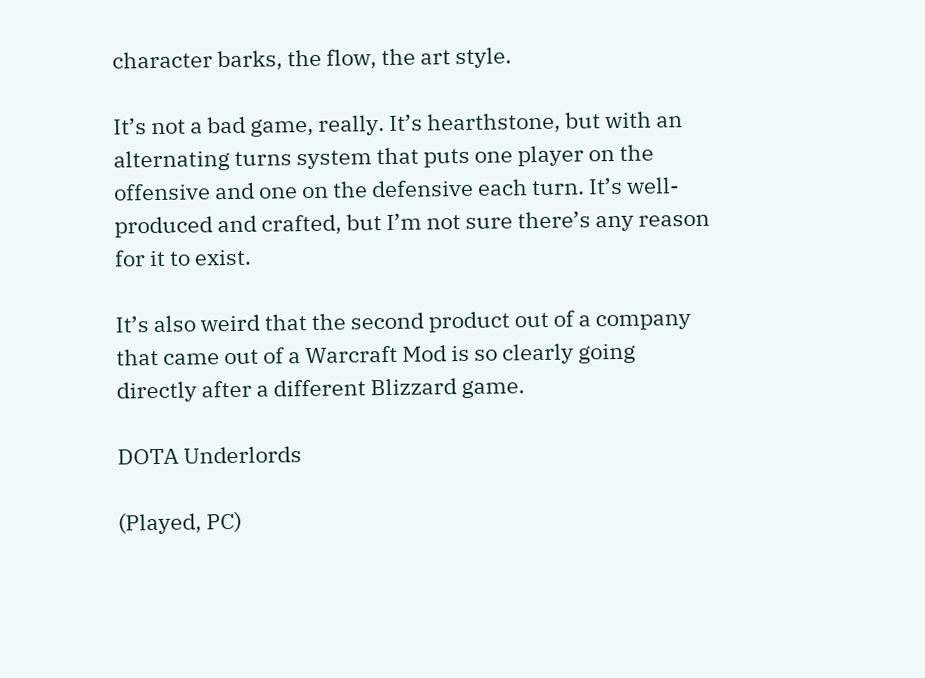character barks, the flow, the art style.

It’s not a bad game, really. It’s hearthstone, but with an alternating turns system that puts one player on the offensive and one on the defensive each turn. It’s well-produced and crafted, but I’m not sure there’s any reason for it to exist.

It’s also weird that the second product out of a company that came out of a Warcraft Mod is so clearly going directly after a different Blizzard game.

DOTA Underlords

(Played, PC)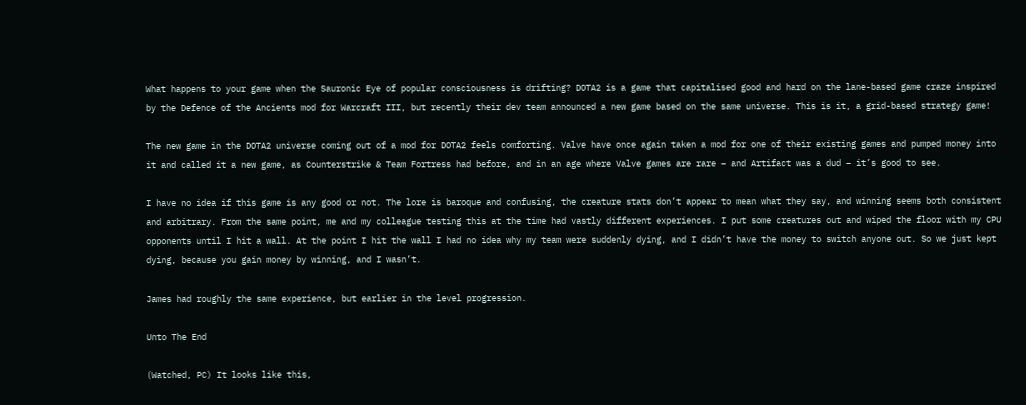What happens to your game when the Sauronic Eye of popular consciousness is drifting? DOTA2 is a game that capitalised good and hard on the lane-based game craze inspired by the Defence of the Ancients mod for Warcraft III, but recently their dev team announced a new game based on the same universe. This is it, a grid-based strategy game!

The new game in the DOTA2 universe coming out of a mod for DOTA2 feels comforting. Valve have once again taken a mod for one of their existing games and pumped money into it and called it a new game, as Counterstrike & Team Fortress had before, and in an age where Valve games are rare – and Artifact was a dud – it’s good to see.

I have no idea if this game is any good or not. The lore is baroque and confusing, the creature stats don’t appear to mean what they say, and winning seems both consistent and arbitrary. From the same point, me and my colleague testing this at the time had vastly different experiences. I put some creatures out and wiped the floor with my CPU opponents until I hit a wall. At the point I hit the wall I had no idea why my team were suddenly dying, and I didn’t have the money to switch anyone out. So we just kept dying, because you gain money by winning, and I wasn’t.

James had roughly the same experience, but earlier in the level progression.

Unto The End

(Watched, PC) It looks like this,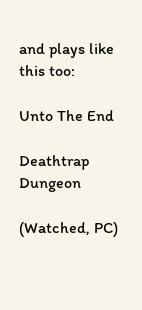and plays like this too:

Unto The End

Deathtrap Dungeon

(Watched, PC)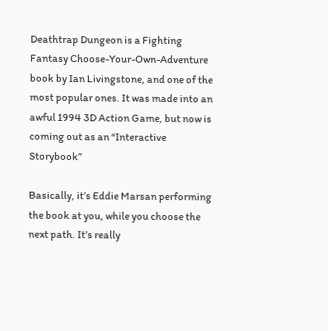Deathtrap Dungeon is a Fighting Fantasy Choose-Your-Own-Adventure book by Ian Livingstone, and one of the most popular ones. It was made into an awful 1994 3D Action Game, but now is coming out as an “Interactive Storybook”

Basically, it’s Eddie Marsan performing the book at you, while you choose the next path. It’s really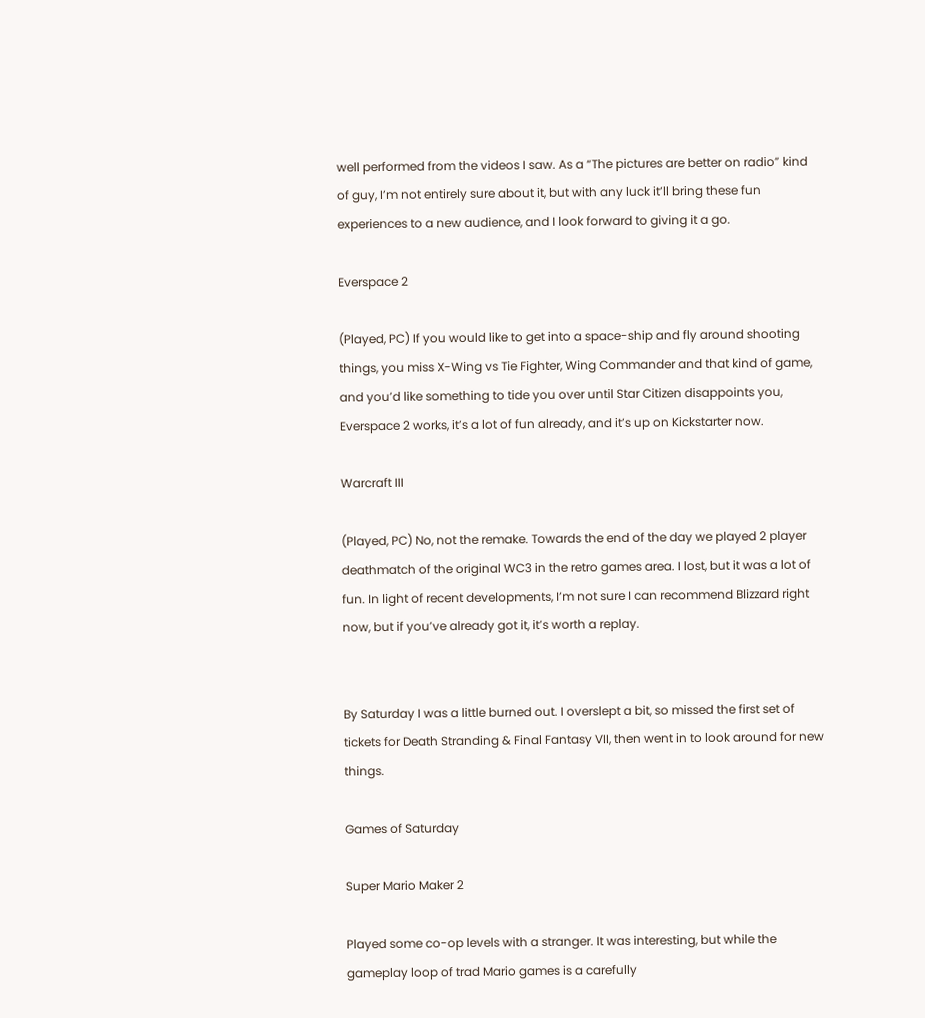well performed from the videos I saw. As a “The pictures are better on radio” kind of guy, I’m not entirely sure about it, but with any luck it’ll bring these fun experiences to a new audience, and I look forward to giving it a go.

Everspace 2

(Played, PC) If you would like to get into a space-ship and fly around shooting things, you miss X-Wing vs Tie Fighter, Wing Commander and that kind of game, and you’d like something to tide you over until Star Citizen disappoints you, Everspace 2 works, it’s a lot of fun already, and it’s up on Kickstarter now.

Warcraft III

(Played, PC) No, not the remake. Towards the end of the day we played 2 player deathmatch of the original WC3 in the retro games area. I lost, but it was a lot of fun. In light of recent developments, I’m not sure I can recommend Blizzard right now, but if you’ve already got it, it’s worth a replay.


By Saturday I was a little burned out. I overslept a bit, so missed the first set of tickets for Death Stranding & Final Fantasy VII, then went in to look around for new things.

Games of Saturday

Super Mario Maker 2

Played some co-op levels with a stranger. It was interesting, but while the gameplay loop of trad Mario games is a carefully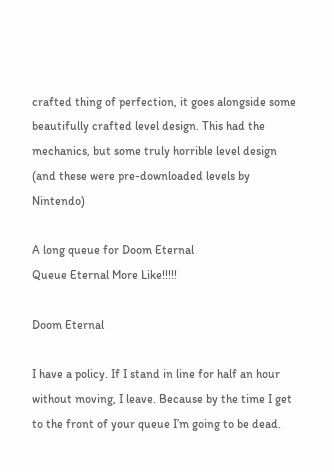crafted thing of perfection, it goes alongside some beautifully crafted level design. This had the mechanics, but some truly horrible level design (and these were pre-downloaded levels by Nintendo)

A long queue for Doom Eternal
Queue Eternal More Like!!!!!

Doom Eternal

I have a policy. If I stand in line for half an hour without moving, I leave. Because by the time I get to the front of your queue I’m going to be dead.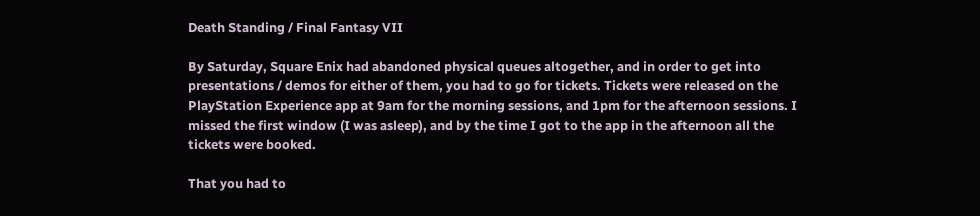Death Standing / Final Fantasy VII

By Saturday, Square Enix had abandoned physical queues altogether, and in order to get into presentations / demos for either of them, you had to go for tickets. Tickets were released on the PlayStation Experience app at 9am for the morning sessions, and 1pm for the afternoon sessions. I missed the first window (I was asleep), and by the time I got to the app in the afternoon all the tickets were booked.

That you had to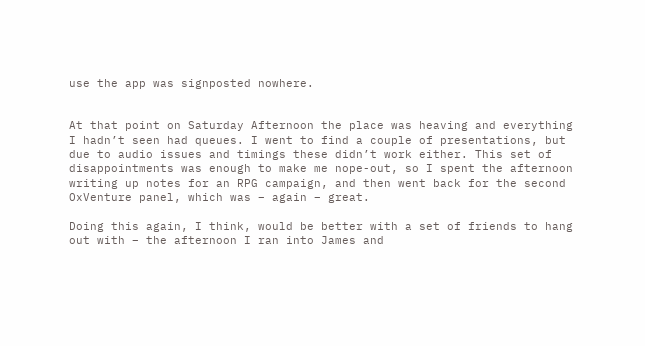use the app was signposted nowhere.


At that point on Saturday Afternoon the place was heaving and everything I hadn’t seen had queues. I went to find a couple of presentations, but due to audio issues and timings these didn’t work either. This set of disappointments was enough to make me nope-out, so I spent the afternoon writing up notes for an RPG campaign, and then went back for the second OxVenture panel, which was – again – great.

Doing this again, I think, would be better with a set of friends to hang out with – the afternoon I ran into James and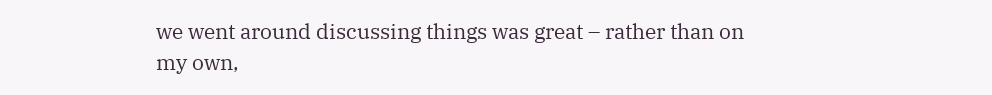we went around discussing things was great – rather than on my own,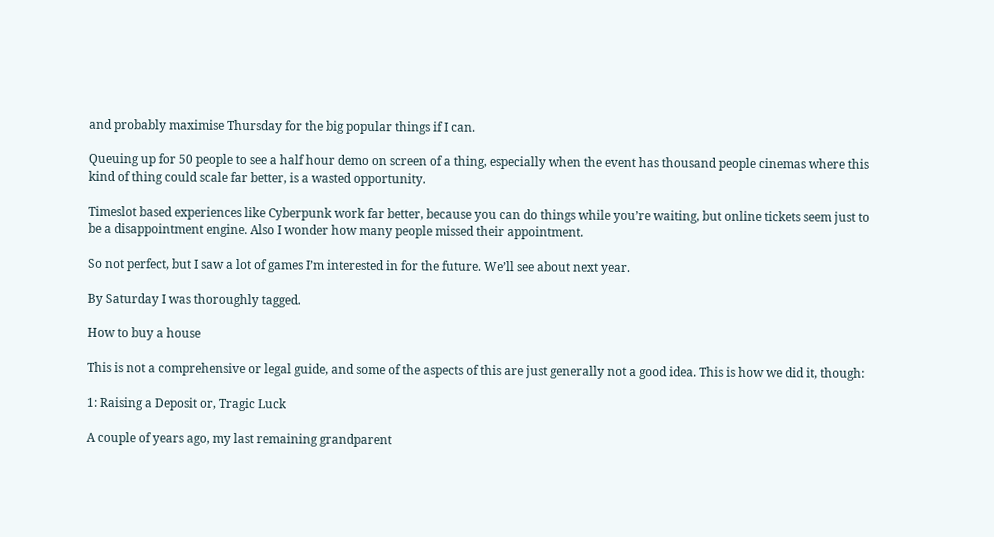and probably maximise Thursday for the big popular things if I can.

Queuing up for 50 people to see a half hour demo on screen of a thing, especially when the event has thousand people cinemas where this kind of thing could scale far better, is a wasted opportunity.

Timeslot based experiences like Cyberpunk work far better, because you can do things while you’re waiting, but online tickets seem just to be a disappointment engine. Also I wonder how many people missed their appointment.

So not perfect, but I saw a lot of games I’m interested in for the future. We’ll see about next year.

By Saturday I was thoroughly tagged.

How to buy a house

This is not a comprehensive or legal guide, and some of the aspects of this are just generally not a good idea. This is how we did it, though:

1: Raising a Deposit or, Tragic Luck

A couple of years ago, my last remaining grandparent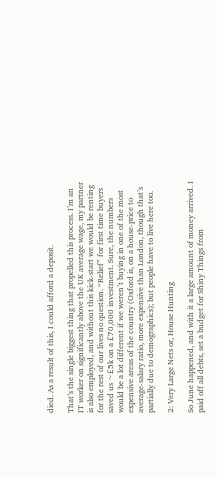died. As a result of this, I could afford a deposit.

That’s the single biggest thing that propelled this process. I’m an IT worker on significantly above the UK average wage, my partner is also employed, and without this kick-start we would be renting for the rest of our lives no question. “Relief” for first time buyers saved us ~£5k on a £70,000 investment. Sure, the numbers would be a lot different if we weren’t buying in one of the most expensive areas of the country (Oxford is, on a house-price to average-salary ratio, more expensive than London, though that’s partially due to demographics); but people have to live here too.

2: Very Large Nets or, House Hunting

So June happened, and with it a large amount of money arrived. I paid off all debts, set a budget for Shiny Things from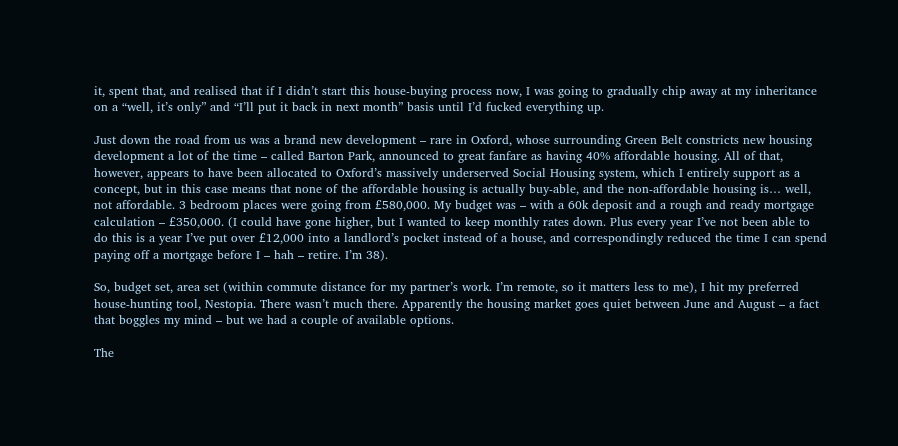it, spent that, and realised that if I didn’t start this house-buying process now, I was going to gradually chip away at my inheritance on a “well, it’s only” and “I’ll put it back in next month” basis until I’d fucked everything up.

Just down the road from us was a brand new development – rare in Oxford, whose surrounding Green Belt constricts new housing development a lot of the time – called Barton Park, announced to great fanfare as having 40% affordable housing. All of that, however, appears to have been allocated to Oxford’s massively underserved Social Housing system, which I entirely support as a concept, but in this case means that none of the affordable housing is actually buy-able, and the non-affordable housing is… well, not affordable. 3 bedroom places were going from £580,000. My budget was – with a 60k deposit and a rough and ready mortgage calculation – £350,000. (I could have gone higher, but I wanted to keep monthly rates down. Plus every year I’ve not been able to do this is a year I’ve put over £12,000 into a landlord’s pocket instead of a house, and correspondingly reduced the time I can spend paying off a mortgage before I – hah – retire. I’m 38).

So, budget set, area set (within commute distance for my partner’s work. I’m remote, so it matters less to me), I hit my preferred house-hunting tool, Nestopia. There wasn’t much there. Apparently the housing market goes quiet between June and August – a fact that boggles my mind – but we had a couple of available options.

The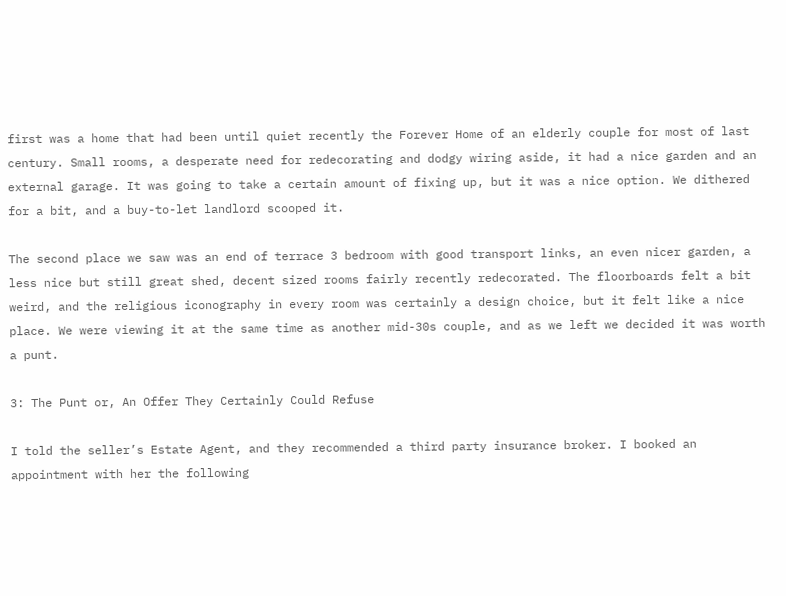first was a home that had been until quiet recently the Forever Home of an elderly couple for most of last century. Small rooms, a desperate need for redecorating and dodgy wiring aside, it had a nice garden and an external garage. It was going to take a certain amount of fixing up, but it was a nice option. We dithered for a bit, and a buy-to-let landlord scooped it.

The second place we saw was an end of terrace 3 bedroom with good transport links, an even nicer garden, a less nice but still great shed, decent sized rooms fairly recently redecorated. The floorboards felt a bit weird, and the religious iconography in every room was certainly a design choice, but it felt like a nice place. We were viewing it at the same time as another mid-30s couple, and as we left we decided it was worth a punt.

3: The Punt or, An Offer They Certainly Could Refuse

I told the seller’s Estate Agent, and they recommended a third party insurance broker. I booked an appointment with her the following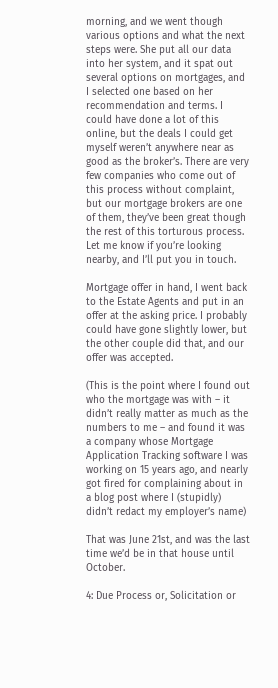morning, and we went though various options and what the next steps were. She put all our data into her system, and it spat out several options on mortgages, and I selected one based on her recommendation and terms. I could have done a lot of this online, but the deals I could get myself weren’t anywhere near as good as the broker’s. There are very few companies who come out of this process without complaint, but our mortgage brokers are one of them, they’ve been great though the rest of this torturous process. Let me know if you’re looking nearby, and I’ll put you in touch.

Mortgage offer in hand, I went back to the Estate Agents and put in an offer at the asking price. I probably could have gone slightly lower, but the other couple did that, and our offer was accepted.

(This is the point where I found out who the mortgage was with – it didn’t really matter as much as the numbers to me – and found it was a company whose Mortgage Application Tracking software I was working on 15 years ago, and nearly got fired for complaining about in a blog post where I (stupidly) didn’t redact my employer’s name)

That was June 21st, and was the last time we’d be in that house until October.

4: Due Process or, Solicitation or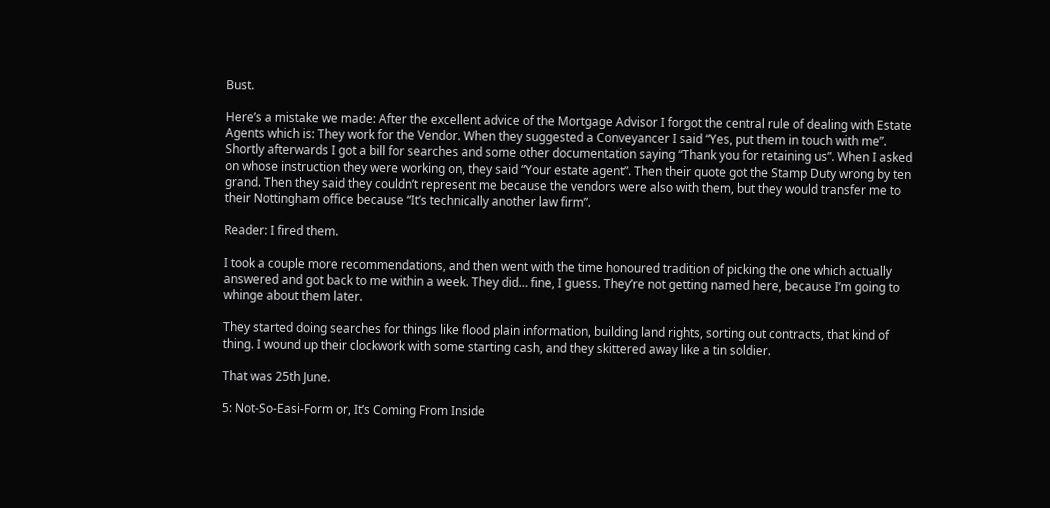Bust.

Here’s a mistake we made: After the excellent advice of the Mortgage Advisor I forgot the central rule of dealing with Estate Agents which is: They work for the Vendor. When they suggested a Conveyancer I said “Yes, put them in touch with me”. Shortly afterwards I got a bill for searches and some other documentation saying “Thank you for retaining us”. When I asked on whose instruction they were working on, they said “Your estate agent”. Then their quote got the Stamp Duty wrong by ten grand. Then they said they couldn’t represent me because the vendors were also with them, but they would transfer me to their Nottingham office because “It’s technically another law firm”.

Reader: I fired them.

I took a couple more recommendations, and then went with the time honoured tradition of picking the one which actually answered and got back to me within a week. They did… fine, I guess. They’re not getting named here, because I’m going to whinge about them later.

They started doing searches for things like flood plain information, building land rights, sorting out contracts, that kind of thing. I wound up their clockwork with some starting cash, and they skittered away like a tin soldier.

That was 25th June.

5: Not-So-Easi-Form or, It’s Coming From Inside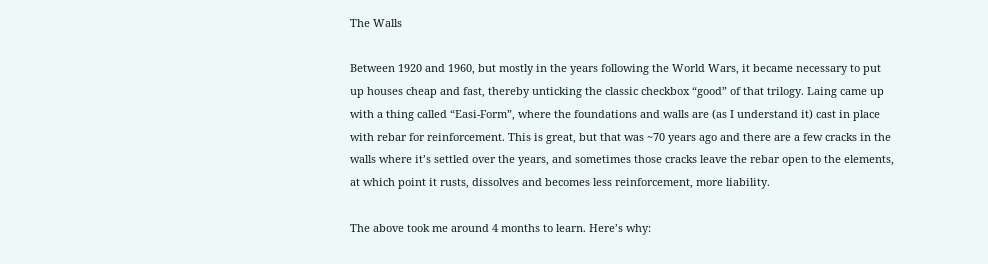The Walls

Between 1920 and 1960, but mostly in the years following the World Wars, it became necessary to put up houses cheap and fast, thereby unticking the classic checkbox “good” of that trilogy. Laing came up with a thing called “Easi-Form”, where the foundations and walls are (as I understand it) cast in place with rebar for reinforcement. This is great, but that was ~70 years ago and there are a few cracks in the walls where it’s settled over the years, and sometimes those cracks leave the rebar open to the elements, at which point it rusts, dissolves and becomes less reinforcement, more liability.

The above took me around 4 months to learn. Here’s why: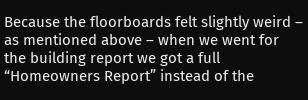Because the floorboards felt slightly weird – as mentioned above – when we went for the building report we got a full “Homeowners Report” instead of the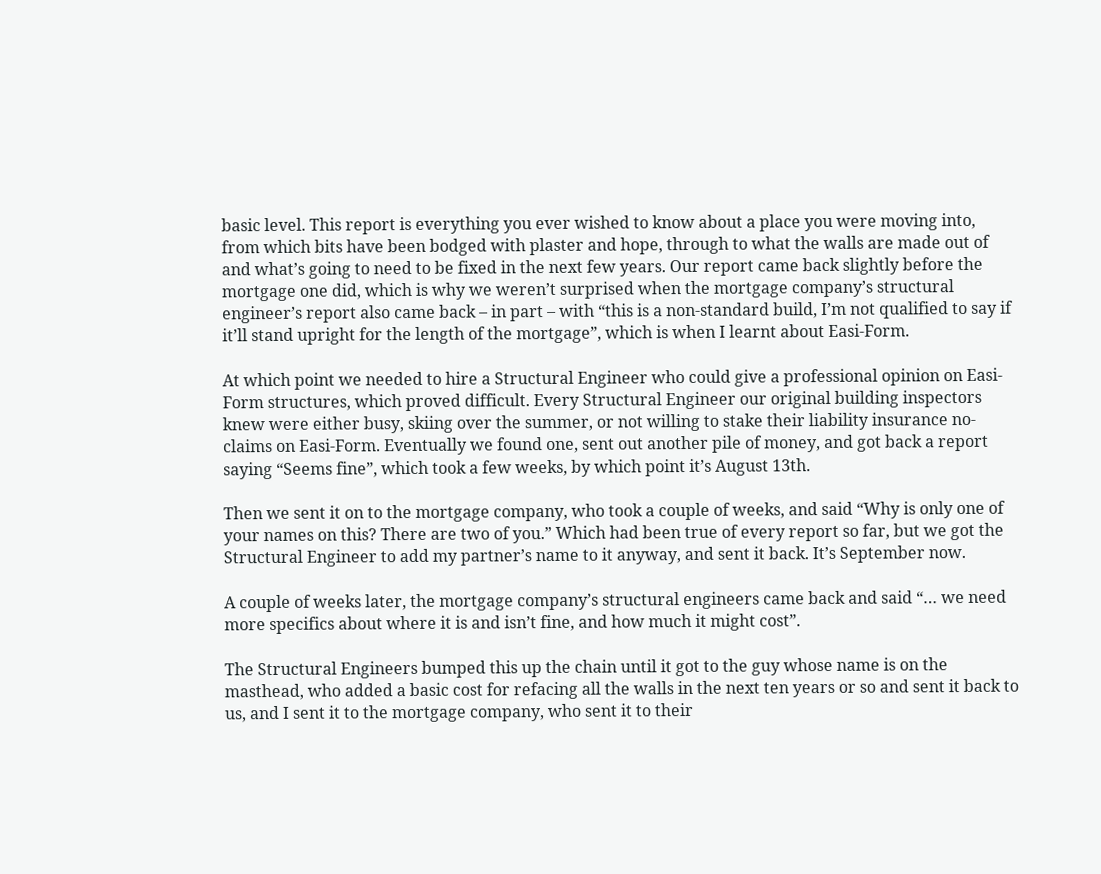basic level. This report is everything you ever wished to know about a place you were moving into, from which bits have been bodged with plaster and hope, through to what the walls are made out of and what’s going to need to be fixed in the next few years. Our report came back slightly before the mortgage one did, which is why we weren’t surprised when the mortgage company’s structural engineer’s report also came back – in part – with “this is a non-standard build, I’m not qualified to say if it’ll stand upright for the length of the mortgage”, which is when I learnt about Easi-Form.

At which point we needed to hire a Structural Engineer who could give a professional opinion on Easi-Form structures, which proved difficult. Every Structural Engineer our original building inspectors knew were either busy, skiing over the summer, or not willing to stake their liability insurance no-claims on Easi-Form. Eventually we found one, sent out another pile of money, and got back a report saying “Seems fine”, which took a few weeks, by which point it’s August 13th.

Then we sent it on to the mortgage company, who took a couple of weeks, and said “Why is only one of your names on this? There are two of you.” Which had been true of every report so far, but we got the Structural Engineer to add my partner’s name to it anyway, and sent it back. It’s September now.

A couple of weeks later, the mortgage company’s structural engineers came back and said “… we need more specifics about where it is and isn’t fine, and how much it might cost”.

The Structural Engineers bumped this up the chain until it got to the guy whose name is on the masthead, who added a basic cost for refacing all the walls in the next ten years or so and sent it back to us, and I sent it to the mortgage company, who sent it to their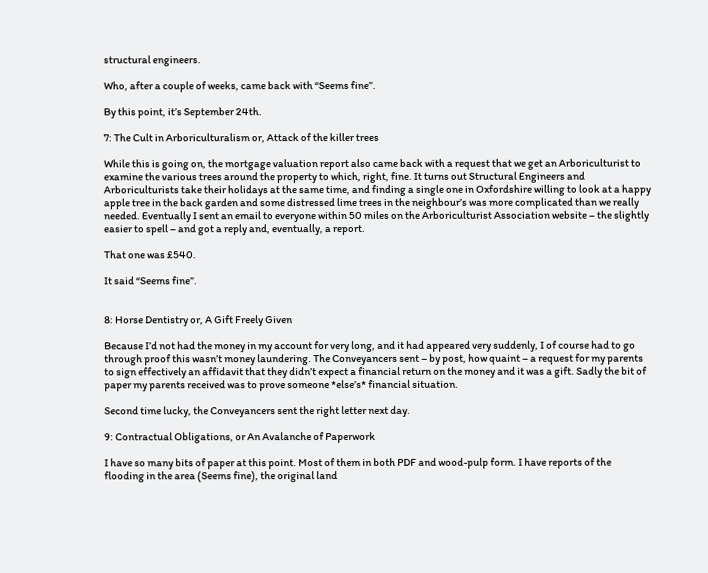structural engineers.

Who, after a couple of weeks, came back with “Seems fine”.

By this point, it’s September 24th.

7: The Cult in Arboriculturalism or, Attack of the killer trees

While this is going on, the mortgage valuation report also came back with a request that we get an Arboriculturist to examine the various trees around the property to which, right, fine. It turns out Structural Engineers and Arboriculturists take their holidays at the same time, and finding a single one in Oxfordshire willing to look at a happy apple tree in the back garden and some distressed lime trees in the neighbour’s was more complicated than we really needed. Eventually I sent an email to everyone within 50 miles on the Arboriculturist Association website – the slightly easier to spell – and got a reply and, eventually, a report.

That one was £540.

It said “Seems fine”.


8: Horse Dentistry or, A Gift Freely Given

Because I’d not had the money in my account for very long, and it had appeared very suddenly, I of course had to go through proof this wasn’t money laundering. The Conveyancers sent – by post, how quaint – a request for my parents to sign effectively an affidavit that they didn’t expect a financial return on the money and it was a gift. Sadly the bit of paper my parents received was to prove someone *else’s* financial situation.

Second time lucky, the Conveyancers sent the right letter next day.

9: Contractual Obligations, or An Avalanche of Paperwork

I have so many bits of paper at this point. Most of them in both PDF and wood-pulp form. I have reports of the flooding in the area (Seems fine), the original land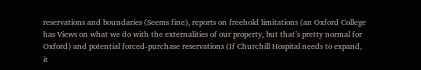reservations and boundaries (Seems fine), reports on freehold limitations (an Oxford College has Views on what we do with the externalities of our property, but that’s pretty normal for Oxford) and potential forced-purchase reservations (If Churchill Hospital needs to expand, it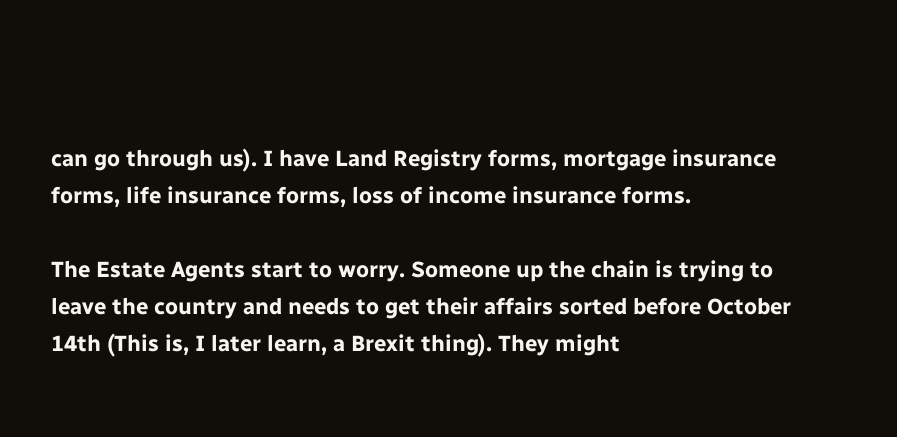can go through us). I have Land Registry forms, mortgage insurance forms, life insurance forms, loss of income insurance forms.

The Estate Agents start to worry. Someone up the chain is trying to leave the country and needs to get their affairs sorted before October 14th (This is, I later learn, a Brexit thing). They might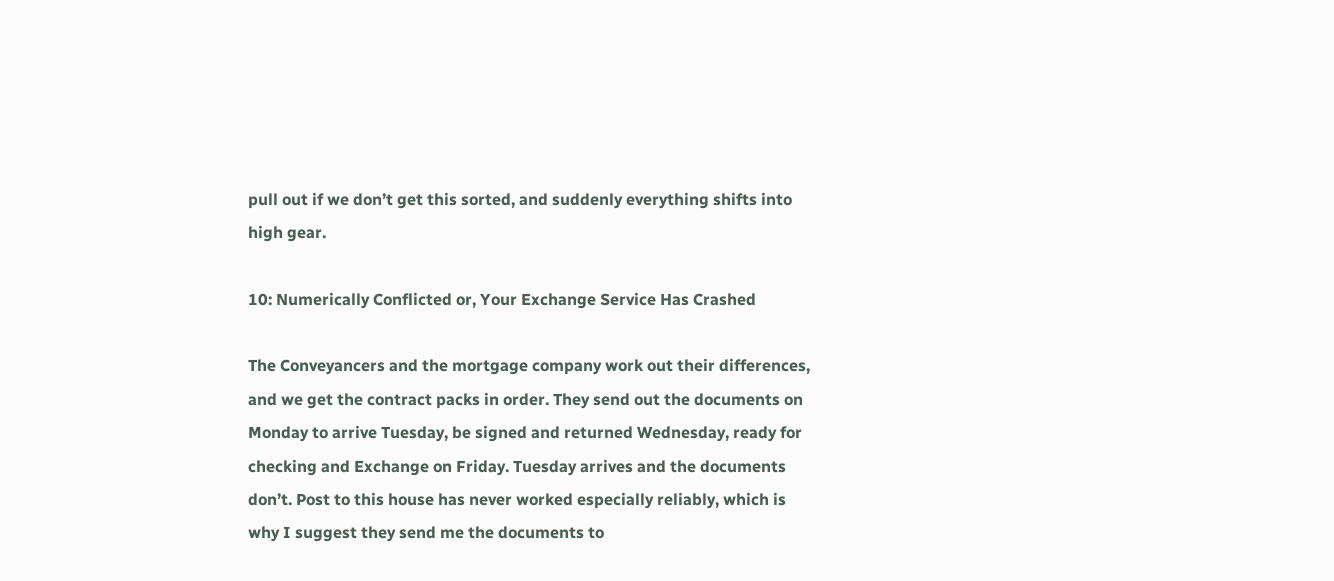pull out if we don’t get this sorted, and suddenly everything shifts into high gear.

10: Numerically Conflicted or, Your Exchange Service Has Crashed

The Conveyancers and the mortgage company work out their differences, and we get the contract packs in order. They send out the documents on Monday to arrive Tuesday, be signed and returned Wednesday, ready for checking and Exchange on Friday. Tuesday arrives and the documents don’t. Post to this house has never worked especially reliably, which is why I suggest they send me the documents to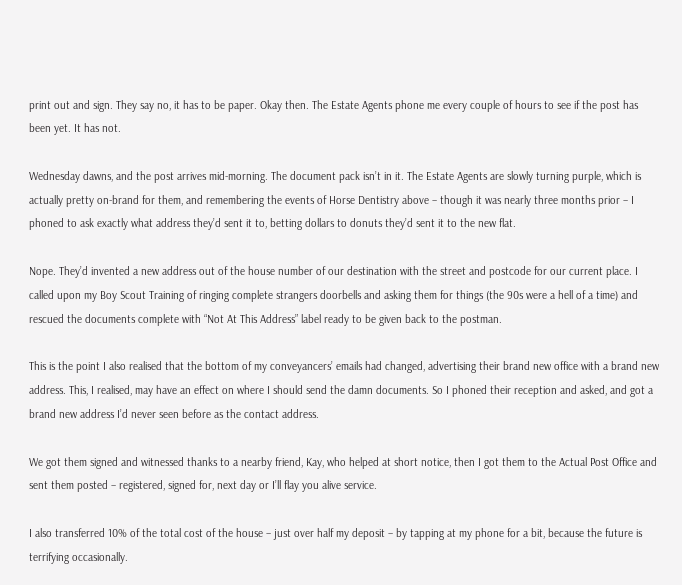print out and sign. They say no, it has to be paper. Okay then. The Estate Agents phone me every couple of hours to see if the post has been yet. It has not.

Wednesday dawns, and the post arrives mid-morning. The document pack isn’t in it. The Estate Agents are slowly turning purple, which is actually pretty on-brand for them, and remembering the events of Horse Dentistry above – though it was nearly three months prior – I phoned to ask exactly what address they’d sent it to, betting dollars to donuts they’d sent it to the new flat.

Nope. They’d invented a new address out of the house number of our destination with the street and postcode for our current place. I called upon my Boy Scout Training of ringing complete strangers doorbells and asking them for things (the 90s were a hell of a time) and rescued the documents complete with “Not At This Address” label ready to be given back to the postman.

This is the point I also realised that the bottom of my conveyancers’ emails had changed, advertising their brand new office with a brand new address. This, I realised, may have an effect on where I should send the damn documents. So I phoned their reception and asked, and got a brand new address I’d never seen before as the contact address.

We got them signed and witnessed thanks to a nearby friend, Kay, who helped at short notice, then I got them to the Actual Post Office and sent them posted – registered, signed for, next day or I’ll flay you alive service.

I also transferred 10% of the total cost of the house – just over half my deposit – by tapping at my phone for a bit, because the future is terrifying occasionally.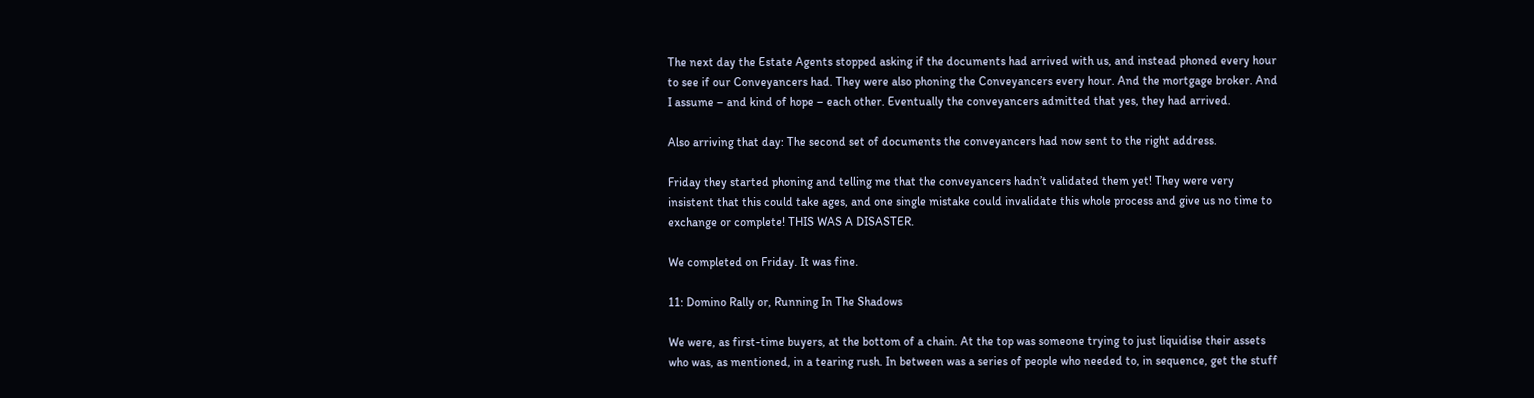The next day the Estate Agents stopped asking if the documents had arrived with us, and instead phoned every hour to see if our Conveyancers had. They were also phoning the Conveyancers every hour. And the mortgage broker. And I assume – and kind of hope – each other. Eventually the conveyancers admitted that yes, they had arrived.

Also arriving that day: The second set of documents the conveyancers had now sent to the right address.

Friday they started phoning and telling me that the conveyancers hadn’t validated them yet! They were very insistent that this could take ages, and one single mistake could invalidate this whole process and give us no time to exchange or complete! THIS WAS A DISASTER.

We completed on Friday. It was fine.

11: Domino Rally or, Running In The Shadows

We were, as first-time buyers, at the bottom of a chain. At the top was someone trying to just liquidise their assets who was, as mentioned, in a tearing rush. In between was a series of people who needed to, in sequence, get the stuff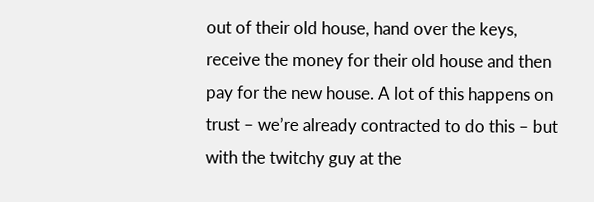out of their old house, hand over the keys, receive the money for their old house and then pay for the new house. A lot of this happens on trust – we’re already contracted to do this – but with the twitchy guy at the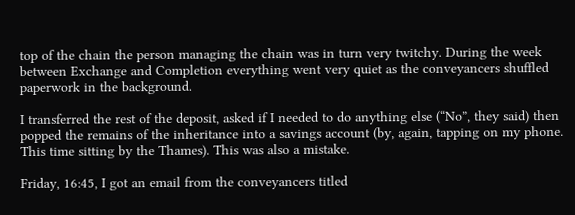top of the chain the person managing the chain was in turn very twitchy. During the week between Exchange and Completion everything went very quiet as the conveyancers shuffled paperwork in the background.

I transferred the rest of the deposit, asked if I needed to do anything else (“No”, they said) then popped the remains of the inheritance into a savings account (by, again, tapping on my phone. This time sitting by the Thames). This was also a mistake.

Friday, 16:45, I got an email from the conveyancers titled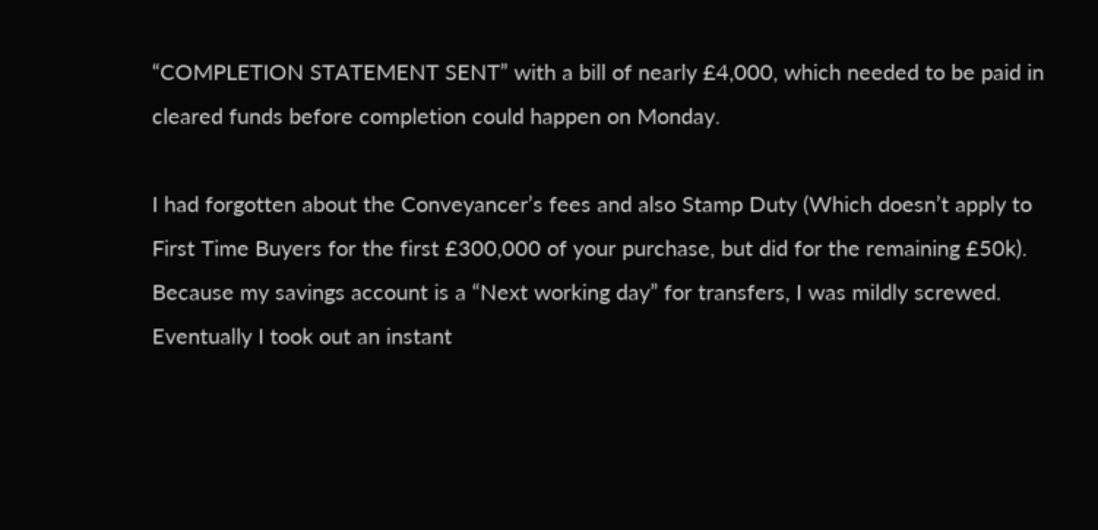“COMPLETION STATEMENT SENT” with a bill of nearly £4,000, which needed to be paid in cleared funds before completion could happen on Monday.

I had forgotten about the Conveyancer’s fees and also Stamp Duty (Which doesn’t apply to First Time Buyers for the first £300,000 of your purchase, but did for the remaining £50k). Because my savings account is a “Next working day” for transfers, I was mildly screwed. Eventually I took out an instant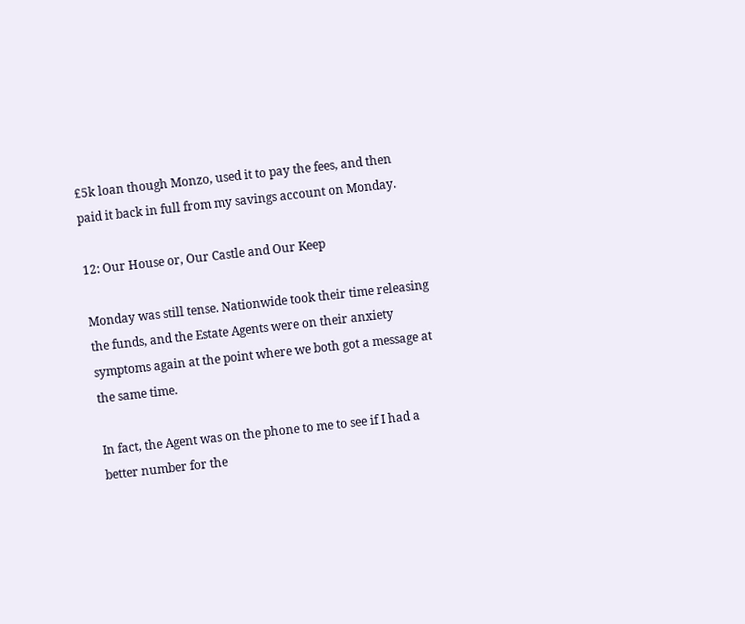£5k loan though Monzo, used it to pay the fees, and then paid it back in full from my savings account on Monday.

12: Our House or, Our Castle and Our Keep

Monday was still tense. Nationwide took their time releasing the funds, and the Estate Agents were on their anxiety symptoms again at the point where we both got a message at the same time.

In fact, the Agent was on the phone to me to see if I had a better number for the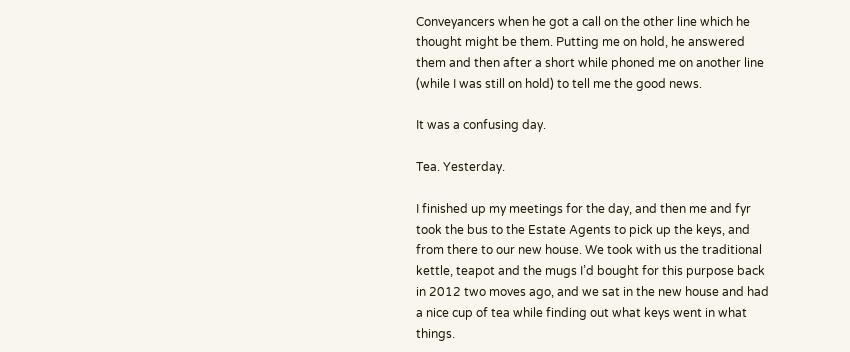Conveyancers when he got a call on the other line which he thought might be them. Putting me on hold, he answered them and then after a short while phoned me on another line (while I was still on hold) to tell me the good news.

It was a confusing day.

Tea. Yesterday.

I finished up my meetings for the day, and then me and fyr took the bus to the Estate Agents to pick up the keys, and from there to our new house. We took with us the traditional kettle, teapot and the mugs I’d bought for this purpose back in 2012 two moves ago, and we sat in the new house and had a nice cup of tea while finding out what keys went in what things.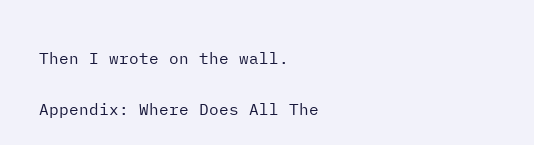Then I wrote on the wall.

Appendix: Where Does All The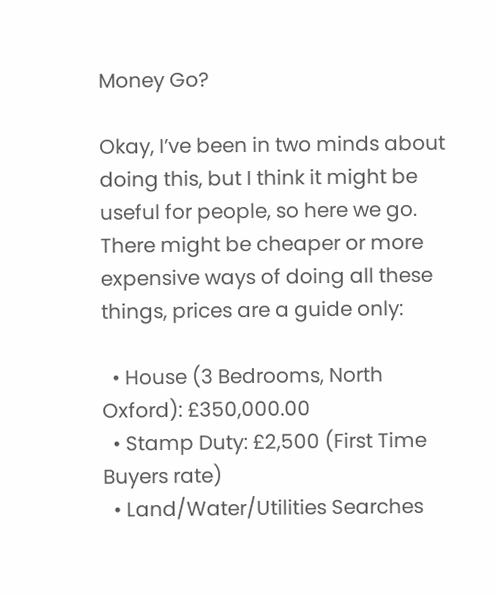Money Go?

Okay, I’ve been in two minds about doing this, but I think it might be useful for people, so here we go. There might be cheaper or more expensive ways of doing all these things, prices are a guide only:

  • House (3 Bedrooms, North Oxford): £350,000.00
  • Stamp Duty: £2,500 (First Time Buyers rate)
  • Land/Water/Utilities Searches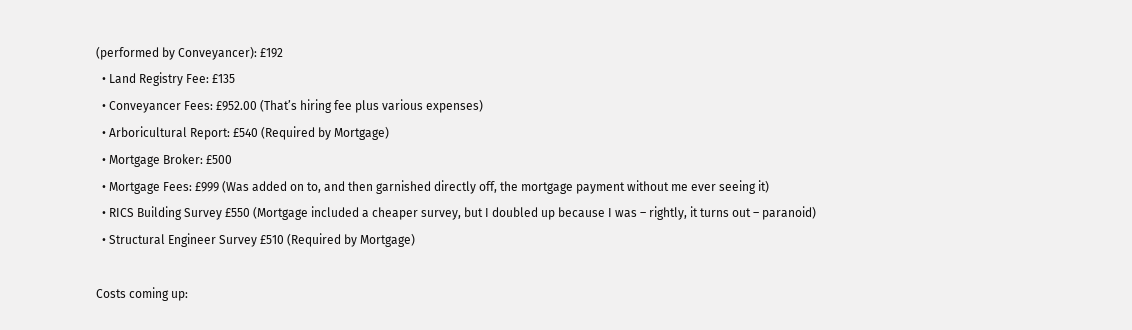(performed by Conveyancer): £192
  • Land Registry Fee: £135
  • Conveyancer Fees: £952.00 (That’s hiring fee plus various expenses)
  • Arboricultural Report: £540 (Required by Mortgage)
  • Mortgage Broker: £500
  • Mortgage Fees: £999 (Was added on to, and then garnished directly off, the mortgage payment without me ever seeing it)
  • RICS Building Survey £550 (Mortgage included a cheaper survey, but I doubled up because I was – rightly, it turns out – paranoid)
  • Structural Engineer Survey £510 (Required by Mortgage)

Costs coming up: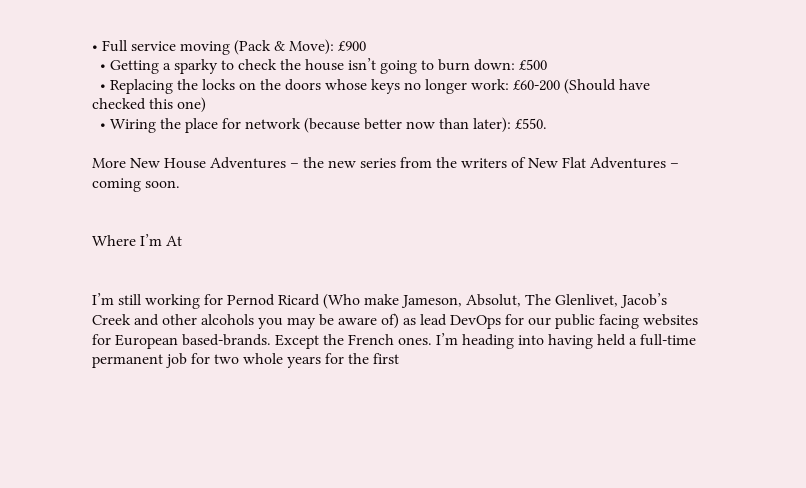• Full service moving (Pack & Move): £900
  • Getting a sparky to check the house isn’t going to burn down: £500
  • Replacing the locks on the doors whose keys no longer work: £60-200 (Should have checked this one)
  • Wiring the place for network (because better now than later): £550.

More New House Adventures – the new series from the writers of New Flat Adventures – coming soon.


Where I’m At


I’m still working for Pernod Ricard (Who make Jameson, Absolut, The Glenlivet, Jacob’s Creek and other alcohols you may be aware of) as lead DevOps for our public facing websites for European based-brands. Except the French ones. I’m heading into having held a full-time permanent job for two whole years for the first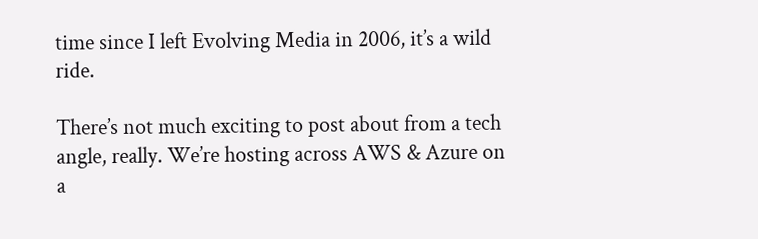time since I left Evolving Media in 2006, it’s a wild ride.

There’s not much exciting to post about from a tech angle, really. We’re hosting across AWS & Azure on a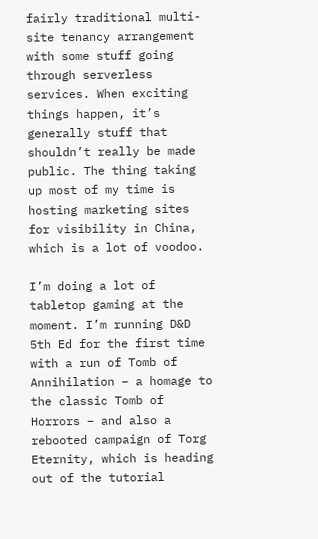fairly traditional multi-site tenancy arrangement with some stuff going through serverless services. When exciting things happen, it’s generally stuff that shouldn’t really be made public. The thing taking up most of my time is hosting marketing sites for visibility in China, which is a lot of voodoo.

I’m doing a lot of tabletop gaming at the moment. I’m running D&D 5th Ed for the first time with a run of Tomb of Annihilation – a homage to the classic Tomb of Horrors – and also a rebooted campaign of Torg Eternity, which is heading out of the tutorial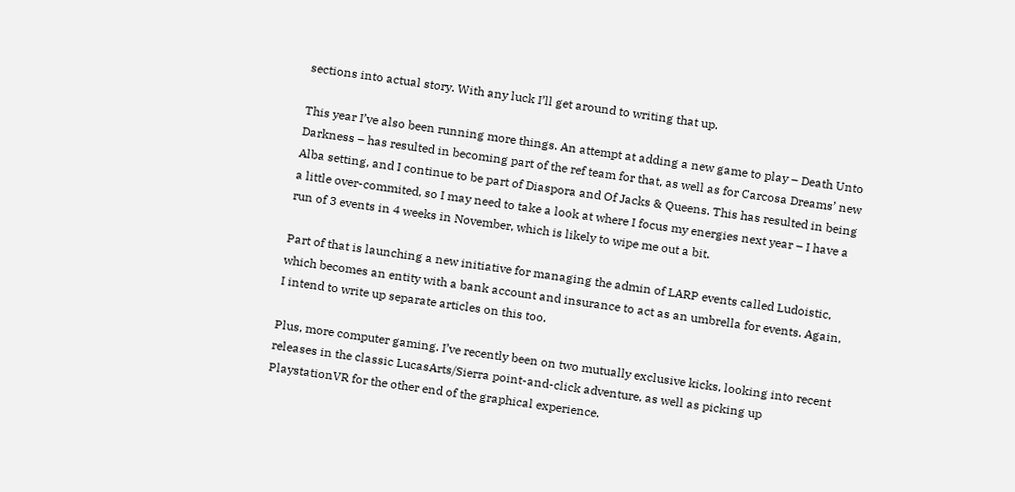sections into actual story. With any luck I’ll get around to writing that up.

This year I’ve also been running more things. An attempt at adding a new game to play – Death Unto Darkness – has resulted in becoming part of the ref team for that, as well as for Carcosa Dreams’ new Alba setting, and I continue to be part of Diaspora and Of Jacks & Queens. This has resulted in being a little over-commited, so I may need to take a look at where I focus my energies next year – I have a run of 3 events in 4 weeks in November, which is likely to wipe me out a bit.

Part of that is launching a new initiative for managing the admin of LARP events called Ludoistic, which becomes an entity with a bank account and insurance to act as an umbrella for events. Again, I intend to write up separate articles on this too.

Plus, more computer gaming. I’ve recently been on two mutually exclusive kicks, looking into recent releases in the classic LucasArts/Sierra point-and-click adventure, as well as picking up PlaystationVR for the other end of the graphical experience.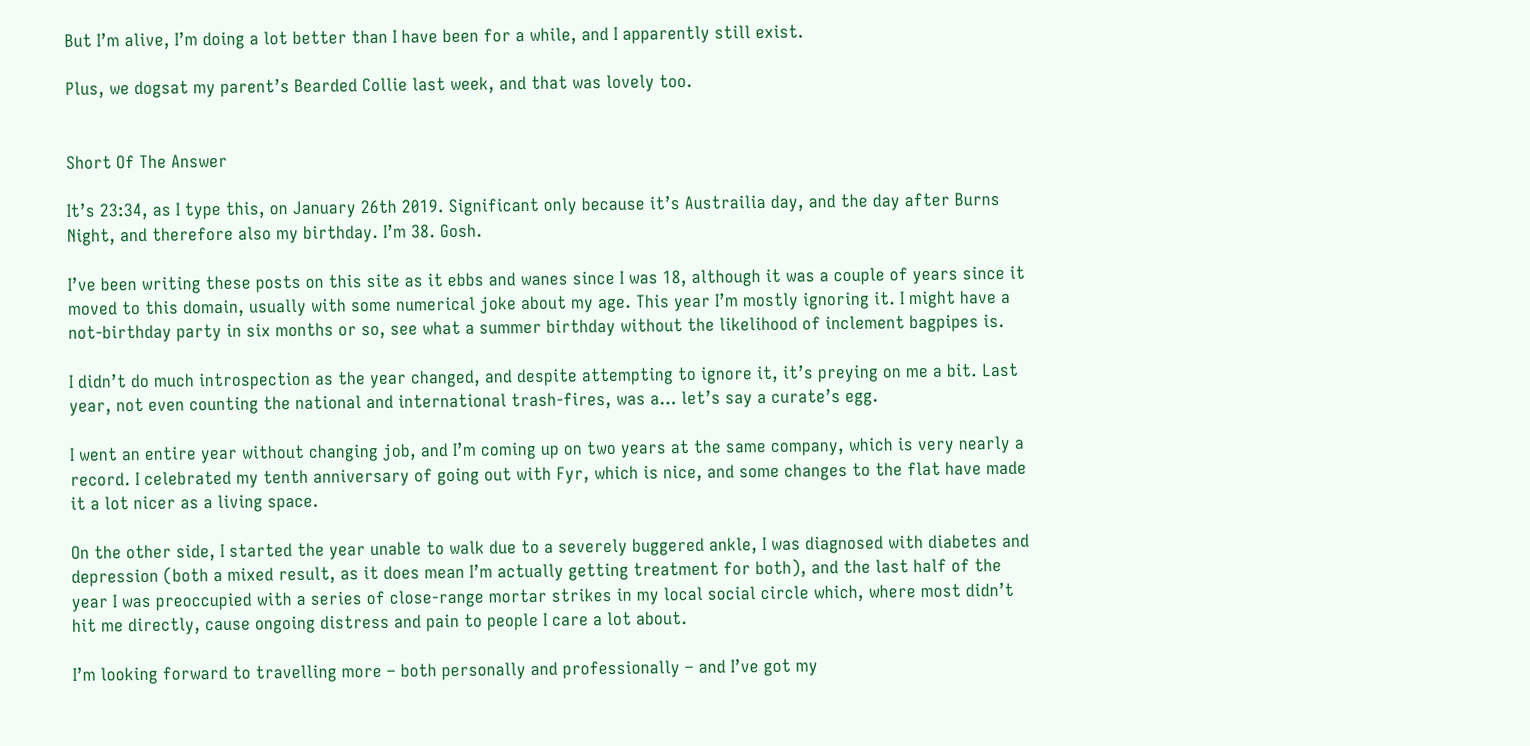But I’m alive, I’m doing a lot better than I have been for a while, and I apparently still exist.

Plus, we dogsat my parent’s Bearded Collie last week, and that was lovely too.


Short Of The Answer

It’s 23:34, as I type this, on January 26th 2019. Significant only because it’s Austrailia day, and the day after Burns Night, and therefore also my birthday. I’m 38. Gosh.

I’ve been writing these posts on this site as it ebbs and wanes since I was 18, although it was a couple of years since it moved to this domain, usually with some numerical joke about my age. This year I’m mostly ignoring it. I might have a not-birthday party in six months or so, see what a summer birthday without the likelihood of inclement bagpipes is.

I didn’t do much introspection as the year changed, and despite attempting to ignore it, it’s preying on me a bit. Last year, not even counting the national and international trash-fires, was a… let’s say a curate’s egg.

I went an entire year without changing job, and I’m coming up on two years at the same company, which is very nearly a record. I celebrated my tenth anniversary of going out with Fyr, which is nice, and some changes to the flat have made it a lot nicer as a living space.

On the other side, I started the year unable to walk due to a severely buggered ankle, I was diagnosed with diabetes and depression (both a mixed result, as it does mean I’m actually getting treatment for both), and the last half of the year I was preoccupied with a series of close-range mortar strikes in my local social circle which, where most didn’t hit me directly, cause ongoing distress and pain to people I care a lot about.

I’m looking forward to travelling more – both personally and professionally – and I’ve got my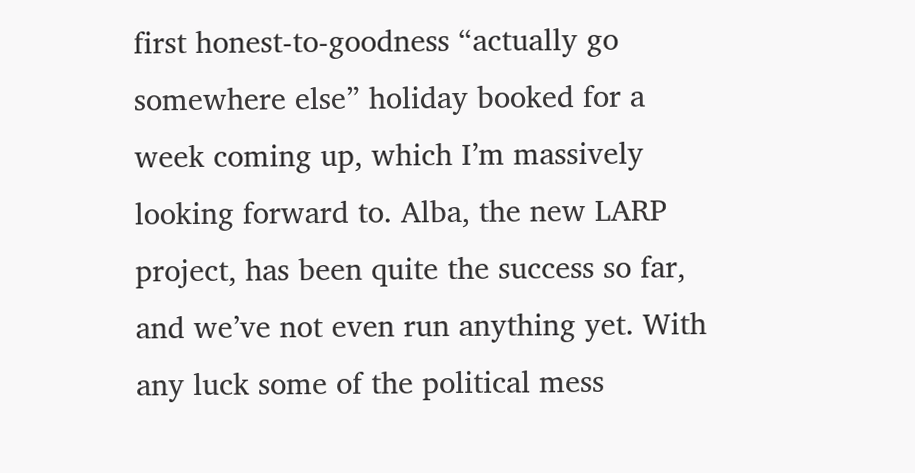first honest-to-goodness “actually go somewhere else” holiday booked for a week coming up, which I’m massively looking forward to. Alba, the new LARP project, has been quite the success so far, and we’ve not even run anything yet. With any luck some of the political mess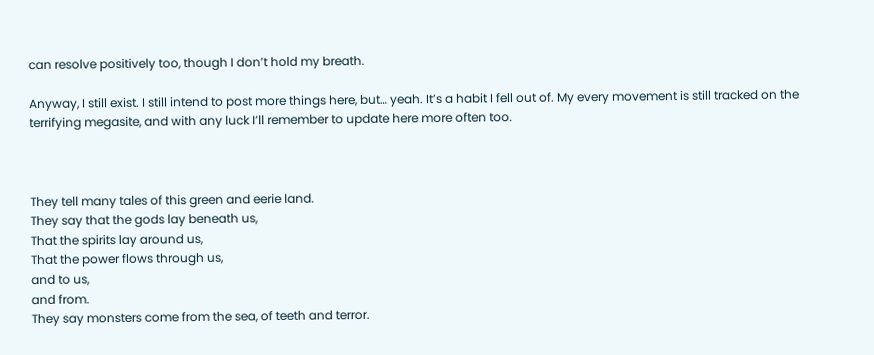can resolve positively too, though I don’t hold my breath.

Anyway, I still exist. I still intend to post more things here, but… yeah. It’s a habit I fell out of. My every movement is still tracked on the terrifying megasite, and with any luck I’ll remember to update here more often too.



They tell many tales of this green and eerie land.
They say that the gods lay beneath us,
That the spirits lay around us,
That the power flows through us,
and to us,
and from.
They say monsters come from the sea, of teeth and terror.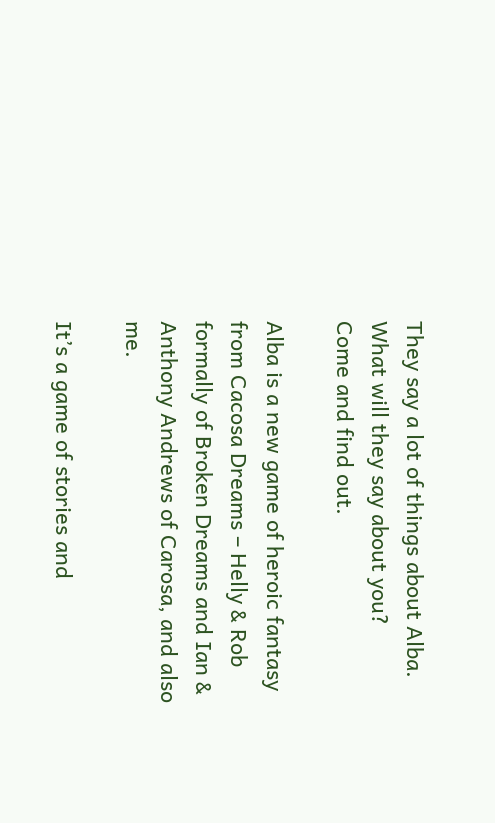They say a lot of things about Alba.
What will they say about you?
Come and find out.

Alba is a new game of heroic fantasy from Cacosa Dreams – Helly & Rob formally of Broken Dreams and Ian & Anthony Andrews of Carosa, and also me.

It’s a game of stories and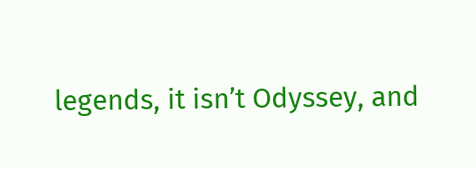legends, it isn’t Odyssey, and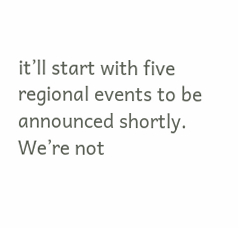it’ll start with five regional events to be announced shortly. We’re not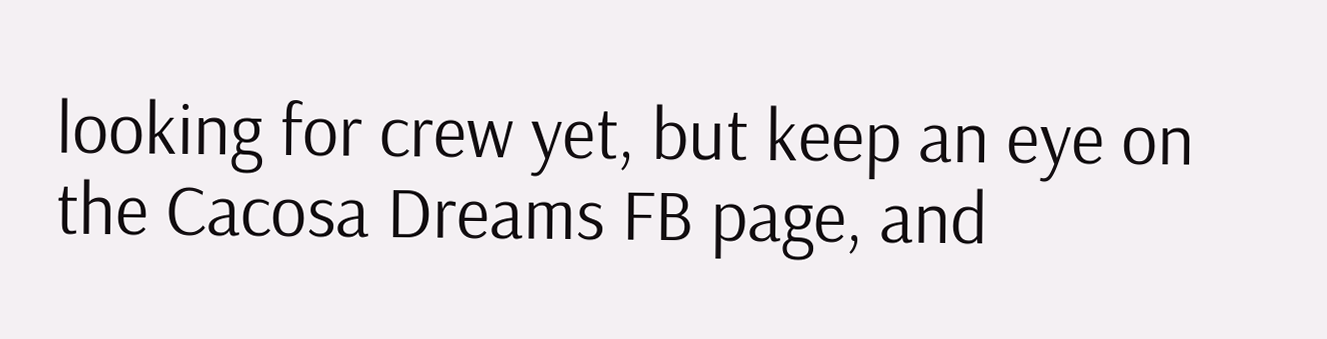looking for crew yet, but keep an eye on the Cacosa Dreams FB page, and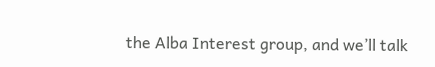the Alba Interest group, and we’ll talk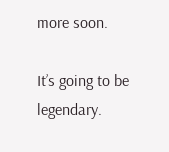more soon.

It’s going to be legendary.